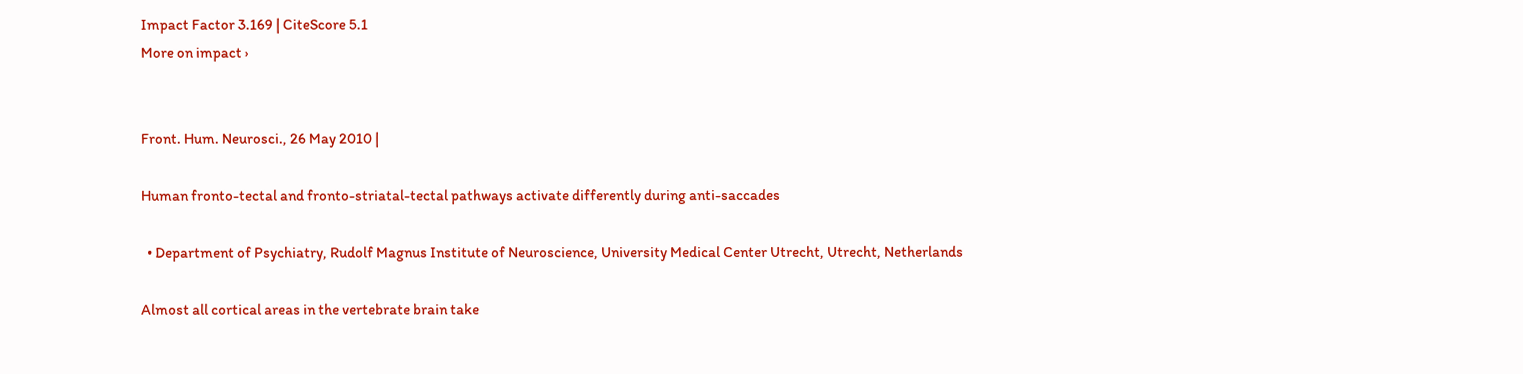Impact Factor 3.169 | CiteScore 5.1
More on impact ›


Front. Hum. Neurosci., 26 May 2010 |

Human fronto-tectal and fronto-striatal-tectal pathways activate differently during anti-saccades

  • Department of Psychiatry, Rudolf Magnus Institute of Neuroscience, University Medical Center Utrecht, Utrecht, Netherlands

Almost all cortical areas in the vertebrate brain take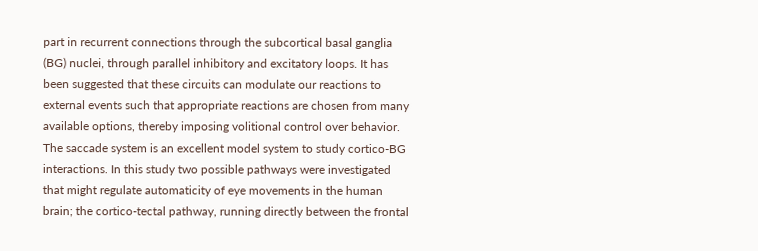part in recurrent connections through the subcortical basal ganglia (BG) nuclei, through parallel inhibitory and excitatory loops. It has been suggested that these circuits can modulate our reactions to external events such that appropriate reactions are chosen from many available options, thereby imposing volitional control over behavior. The saccade system is an excellent model system to study cortico-BG interactions. In this study two possible pathways were investigated that might regulate automaticity of eye movements in the human brain; the cortico-tectal pathway, running directly between the frontal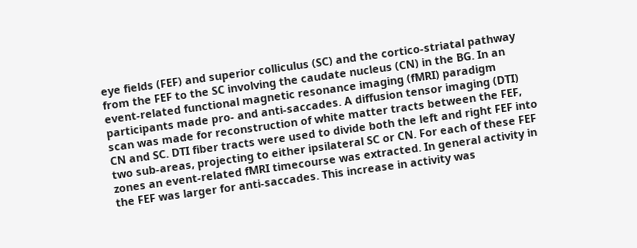eye fields (FEF) and superior colliculus (SC) and the cortico-striatal pathway from the FEF to the SC involving the caudate nucleus (CN) in the BG. In an event-related functional magnetic resonance imaging (fMRI) paradigm participants made pro- and anti-saccades. A diffusion tensor imaging (DTI) scan was made for reconstruction of white matter tracts between the FEF, CN and SC. DTI fiber tracts were used to divide both the left and right FEF into two sub-areas, projecting to either ipsilateral SC or CN. For each of these FEF zones an event-related fMRI timecourse was extracted. In general activity in the FEF was larger for anti-saccades. This increase in activity was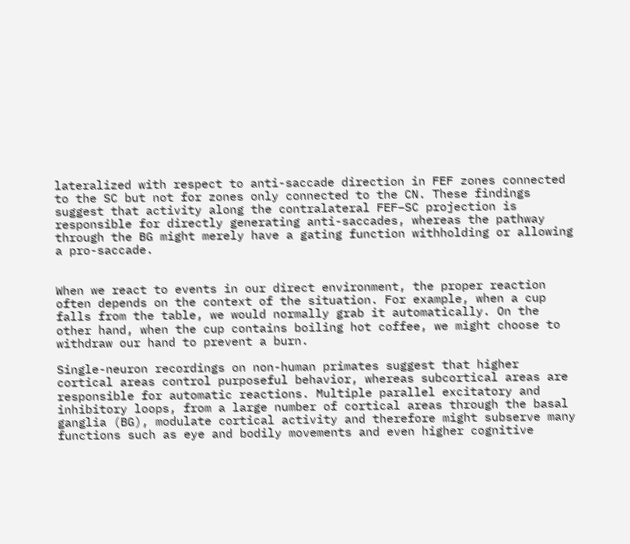lateralized with respect to anti-saccade direction in FEF zones connected to the SC but not for zones only connected to the CN. These findings suggest that activity along the contralateral FEF–SC projection is responsible for directly generating anti-saccades, whereas the pathway through the BG might merely have a gating function withholding or allowing a pro-saccade.


When we react to events in our direct environment, the proper reaction often depends on the context of the situation. For example, when a cup falls from the table, we would normally grab it automatically. On the other hand, when the cup contains boiling hot coffee, we might choose to withdraw our hand to prevent a burn.

Single-neuron recordings on non-human primates suggest that higher cortical areas control purposeful behavior, whereas subcortical areas are responsible for automatic reactions. Multiple parallel excitatory and inhibitory loops, from a large number of cortical areas through the basal ganglia (BG), modulate cortical activity and therefore might subserve many functions such as eye and bodily movements and even higher cognitive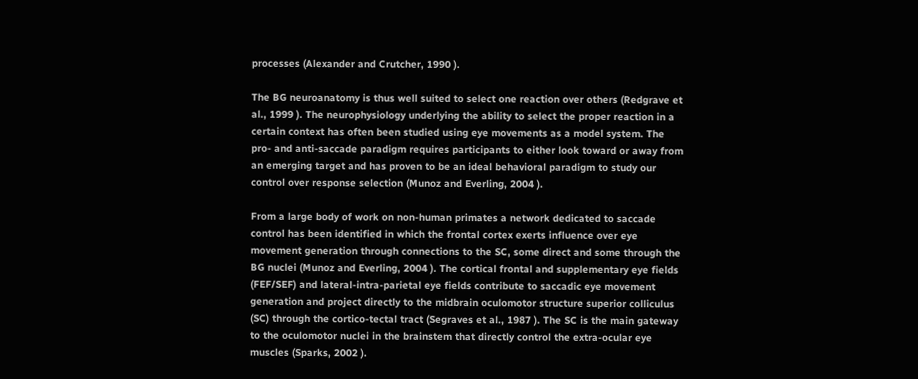processes (Alexander and Crutcher, 1990 ).

The BG neuroanatomy is thus well suited to select one reaction over others (Redgrave et al., 1999 ). The neurophysiology underlying the ability to select the proper reaction in a certain context has often been studied using eye movements as a model system. The pro- and anti-saccade paradigm requires participants to either look toward or away from an emerging target and has proven to be an ideal behavioral paradigm to study our control over response selection (Munoz and Everling, 2004 ).

From a large body of work on non-human primates a network dedicated to saccade control has been identified in which the frontal cortex exerts influence over eye movement generation through connections to the SC, some direct and some through the BG nuclei (Munoz and Everling, 2004 ). The cortical frontal and supplementary eye fields (FEF/SEF) and lateral-intra-parietal eye fields contribute to saccadic eye movement generation and project directly to the midbrain oculomotor structure superior colliculus (SC) through the cortico-tectal tract (Segraves et al., 1987 ). The SC is the main gateway to the oculomotor nuclei in the brainstem that directly control the extra-ocular eye muscles (Sparks, 2002 ).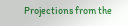Projections from the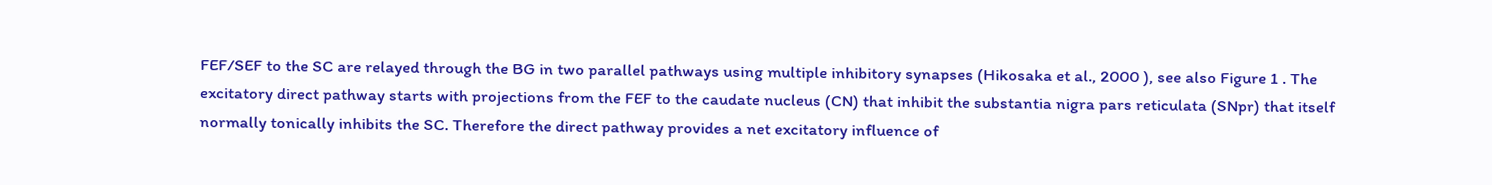FEF/SEF to the SC are relayed through the BG in two parallel pathways using multiple inhibitory synapses (Hikosaka et al., 2000 ), see also Figure 1 . The excitatory direct pathway starts with projections from the FEF to the caudate nucleus (CN) that inhibit the substantia nigra pars reticulata (SNpr) that itself normally tonically inhibits the SC. Therefore the direct pathway provides a net excitatory influence of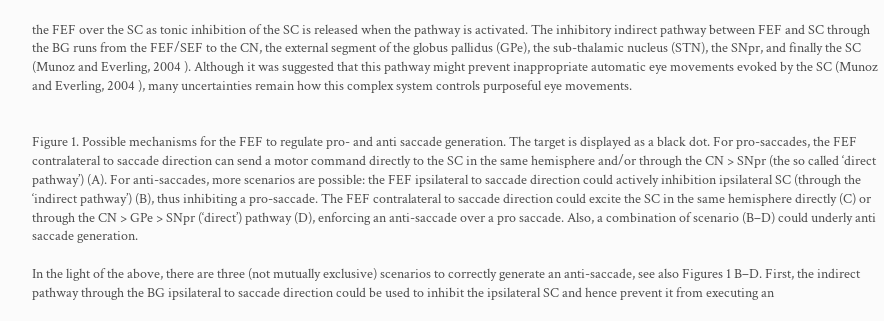the FEF over the SC as tonic inhibition of the SC is released when the pathway is activated. The inhibitory indirect pathway between FEF and SC through the BG runs from the FEF/SEF to the CN, the external segment of the globus pallidus (GPe), the sub-thalamic nucleus (STN), the SNpr, and finally the SC (Munoz and Everling, 2004 ). Although it was suggested that this pathway might prevent inappropriate automatic eye movements evoked by the SC (Munoz and Everling, 2004 ), many uncertainties remain how this complex system controls purposeful eye movements.


Figure 1. Possible mechanisms for the FEF to regulate pro- and anti saccade generation. The target is displayed as a black dot. For pro-saccades, the FEF contralateral to saccade direction can send a motor command directly to the SC in the same hemisphere and/or through the CN > SNpr (the so called ‘direct pathway’) (A). For anti-saccades, more scenarios are possible: the FEF ipsilateral to saccade direction could actively inhibition ipsilateral SC (through the ‘indirect pathway’) (B), thus inhibiting a pro-saccade. The FEF contralateral to saccade direction could excite the SC in the same hemisphere directly (C) or through the CN > GPe > SNpr (‘direct’) pathway (D), enforcing an anti-saccade over a pro saccade. Also, a combination of scenario (B–D) could underly anti saccade generation.

In the light of the above, there are three (not mutually exclusive) scenarios to correctly generate an anti-saccade, see also Figures 1 B–D. First, the indirect pathway through the BG ipsilateral to saccade direction could be used to inhibit the ipsilateral SC and hence prevent it from executing an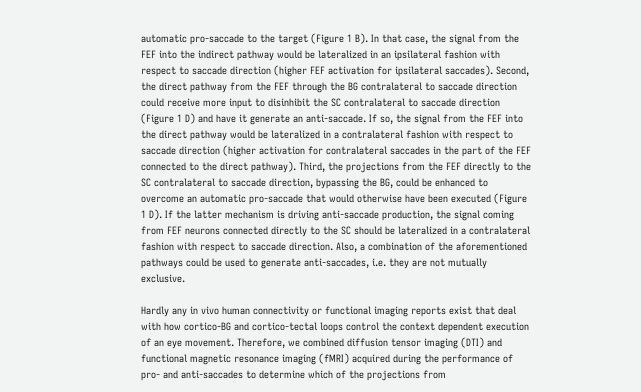automatic pro-saccade to the target (Figure 1 B). In that case, the signal from the FEF into the indirect pathway would be lateralized in an ipsilateral fashion with respect to saccade direction (higher FEF activation for ipsilateral saccades). Second, the direct pathway from the FEF through the BG contralateral to saccade direction could receive more input to disinhibit the SC contralateral to saccade direction (Figure 1 D) and have it generate an anti-saccade. If so, the signal from the FEF into the direct pathway would be lateralized in a contralateral fashion with respect to saccade direction (higher activation for contralateral saccades in the part of the FEF connected to the direct pathway). Third, the projections from the FEF directly to the SC contralateral to saccade direction, bypassing the BG, could be enhanced to overcome an automatic pro-saccade that would otherwise have been executed (Figure 1 D). If the latter mechanism is driving anti-saccade production, the signal coming from FEF neurons connected directly to the SC should be lateralized in a contralateral fashion with respect to saccade direction. Also, a combination of the aforementioned pathways could be used to generate anti-saccades, i.e. they are not mutually exclusive.

Hardly any in vivo human connectivity or functional imaging reports exist that deal with how cortico-BG and cortico-tectal loops control the context dependent execution of an eye movement. Therefore, we combined diffusion tensor imaging (DTI) and functional magnetic resonance imaging (fMRI) acquired during the performance of pro- and anti-saccades to determine which of the projections from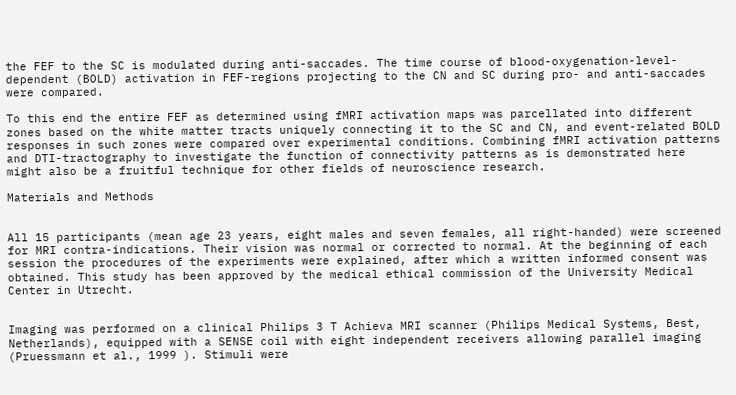the FEF to the SC is modulated during anti-saccades. The time course of blood-oxygenation-level-dependent (BOLD) activation in FEF-regions projecting to the CN and SC during pro- and anti-saccades were compared.

To this end the entire FEF as determined using fMRI activation maps was parcellated into different zones based on the white matter tracts uniquely connecting it to the SC and CN, and event-related BOLD responses in such zones were compared over experimental conditions. Combining fMRI activation patterns and DTI-tractography to investigate the function of connectivity patterns as is demonstrated here might also be a fruitful technique for other fields of neuroscience research.

Materials and Methods


All 15 participants (mean age 23 years, eight males and seven females, all right-handed) were screened for MRI contra-indications. Their vision was normal or corrected to normal. At the beginning of each session the procedures of the experiments were explained, after which a written informed consent was obtained. This study has been approved by the medical ethical commission of the University Medical Center in Utrecht.


Imaging was performed on a clinical Philips 3 T Achieva MRI scanner (Philips Medical Systems, Best, Netherlands), equipped with a SENSE coil with eight independent receivers allowing parallel imaging (Pruessmann et al., 1999 ). Stimuli were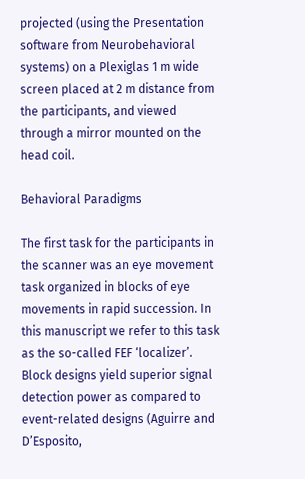projected (using the Presentation software from Neurobehavioral systems) on a Plexiglas 1 m wide screen placed at 2 m distance from the participants, and viewed through a mirror mounted on the head coil.

Behavioral Paradigms

The first task for the participants in the scanner was an eye movement task organized in blocks of eye movements in rapid succession. In this manuscript we refer to this task as the so-called FEF ‘localizer’. Block designs yield superior signal detection power as compared to event-related designs (Aguirre and D’Esposito,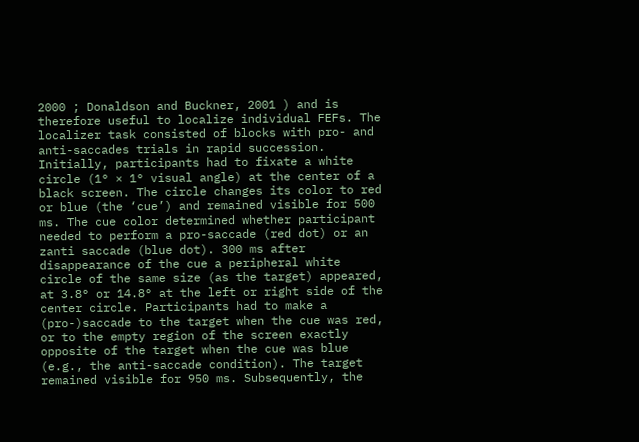2000 ; Donaldson and Buckner, 2001 ) and is therefore useful to localize individual FEFs. The localizer task consisted of blocks with pro- and anti-saccades trials in rapid succession. Initially, participants had to fixate a white circle (1° × 1° visual angle) at the center of a black screen. The circle changes its color to red or blue (the ‘cue’) and remained visible for 500 ms. The cue color determined whether participant needed to perform a pro-saccade (red dot) or an zanti saccade (blue dot). 300 ms after disappearance of the cue a peripheral white circle of the same size (as the target) appeared, at 3.8° or 14.8° at the left or right side of the center circle. Participants had to make a (pro-)saccade to the target when the cue was red, or to the empty region of the screen exactly opposite of the target when the cue was blue (e.g., the anti-saccade condition). The target remained visible for 950 ms. Subsequently, the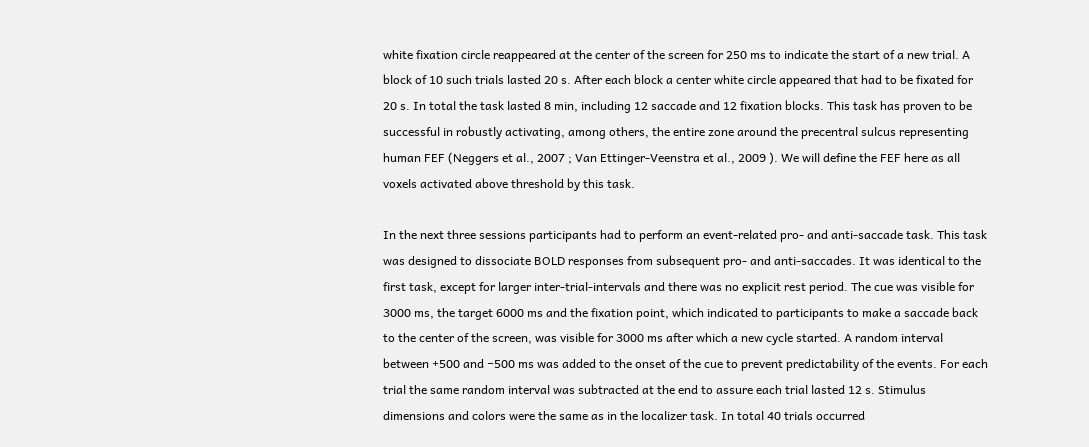white fixation circle reappeared at the center of the screen for 250 ms to indicate the start of a new trial. A block of 10 such trials lasted 20 s. After each block a center white circle appeared that had to be fixated for 20 s. In total the task lasted 8 min, including 12 saccade and 12 fixation blocks. This task has proven to be successful in robustly activating, among others, the entire zone around the precentral sulcus representing human FEF (Neggers et al., 2007 ; Van Ettinger-Veenstra et al., 2009 ). We will define the FEF here as all voxels activated above threshold by this task.

In the next three sessions participants had to perform an event-related pro- and anti-saccade task. This task was designed to dissociate BOLD responses from subsequent pro- and anti-saccades. It was identical to the first task, except for larger inter-trial-intervals and there was no explicit rest period. The cue was visible for 3000 ms, the target 6000 ms and the fixation point, which indicated to participants to make a saccade back to the center of the screen, was visible for 3000 ms after which a new cycle started. A random interval between +500 and −500 ms was added to the onset of the cue to prevent predictability of the events. For each trial the same random interval was subtracted at the end to assure each trial lasted 12 s. Stimulus dimensions and colors were the same as in the localizer task. In total 40 trials occurred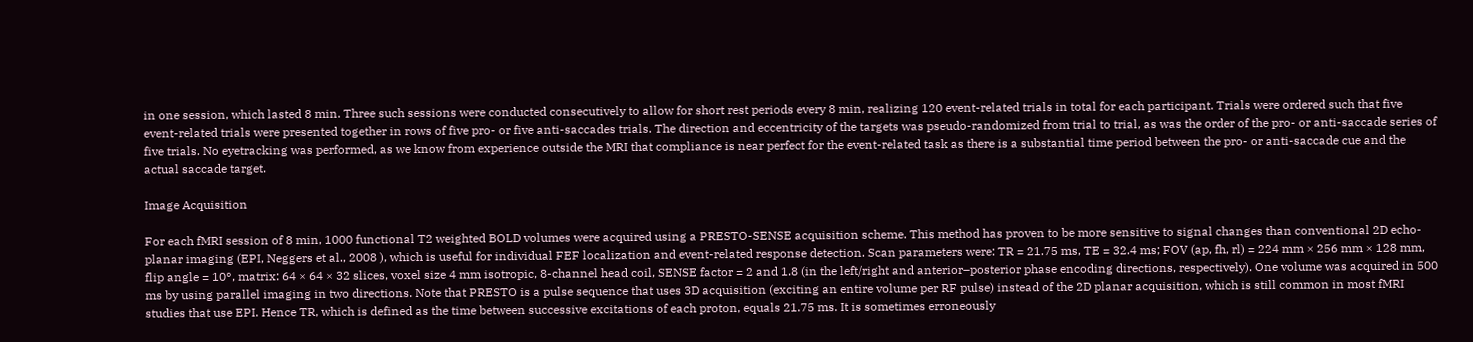in one session, which lasted 8 min. Three such sessions were conducted consecutively to allow for short rest periods every 8 min, realizing 120 event-related trials in total for each participant. Trials were ordered such that five event-related trials were presented together in rows of five pro- or five anti-saccades trials. The direction and eccentricity of the targets was pseudo-randomized from trial to trial, as was the order of the pro- or anti-saccade series of five trials. No eyetracking was performed, as we know from experience outside the MRI that compliance is near perfect for the event-related task as there is a substantial time period between the pro- or anti-saccade cue and the actual saccade target.

Image Acquisition

For each fMRI session of 8 min, 1000 functional T2 weighted BOLD volumes were acquired using a PRESTO-SENSE acquisition scheme. This method has proven to be more sensitive to signal changes than conventional 2D echo-planar imaging (EPI, Neggers et al., 2008 ), which is useful for individual FEF localization and event-related response detection. Scan parameters were: TR = 21.75 ms, TE = 32.4 ms; FOV (ap, fh, rl) = 224 mm × 256 mm × 128 mm, flip angle = 10°, matrix: 64 × 64 × 32 slices, voxel size 4 mm isotropic, 8-channel head coil, SENSE factor = 2 and 1.8 (in the left/right and anterior–posterior phase encoding directions, respectively). One volume was acquired in 500 ms by using parallel imaging in two directions. Note that PRESTO is a pulse sequence that uses 3D acquisition (exciting an entire volume per RF pulse) instead of the 2D planar acquisition, which is still common in most fMRI studies that use EPI. Hence TR, which is defined as the time between successive excitations of each proton, equals 21.75 ms. It is sometimes erroneously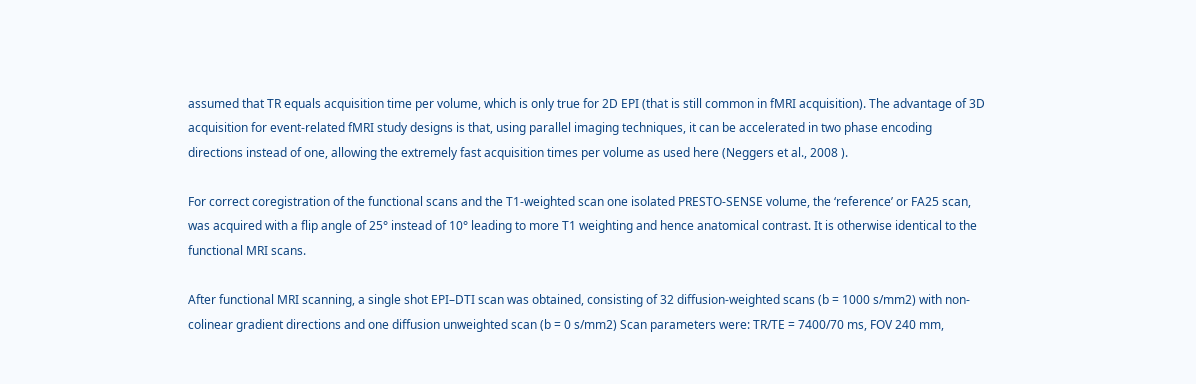assumed that TR equals acquisition time per volume, which is only true for 2D EPI (that is still common in fMRI acquisition). The advantage of 3D acquisition for event-related fMRI study designs is that, using parallel imaging techniques, it can be accelerated in two phase encoding directions instead of one, allowing the extremely fast acquisition times per volume as used here (Neggers et al., 2008 ).

For correct coregistration of the functional scans and the T1-weighted scan one isolated PRESTO-SENSE volume, the ‘reference’ or FA25 scan, was acquired with a flip angle of 25° instead of 10° leading to more T1 weighting and hence anatomical contrast. It is otherwise identical to the functional MRI scans.

After functional MRI scanning, a single shot EPI–DTI scan was obtained, consisting of 32 diffusion-weighted scans (b = 1000 s/mm2) with non-colinear gradient directions and one diffusion unweighted scan (b = 0 s/mm2) Scan parameters were: TR/TE = 7400/70 ms, FOV 240 mm,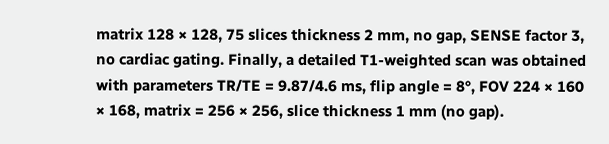matrix 128 × 128, 75 slices thickness 2 mm, no gap, SENSE factor 3, no cardiac gating. Finally, a detailed T1-weighted scan was obtained with parameters TR/TE = 9.87/4.6 ms, flip angle = 8°, FOV 224 × 160 × 168, matrix = 256 × 256, slice thickness 1 mm (no gap).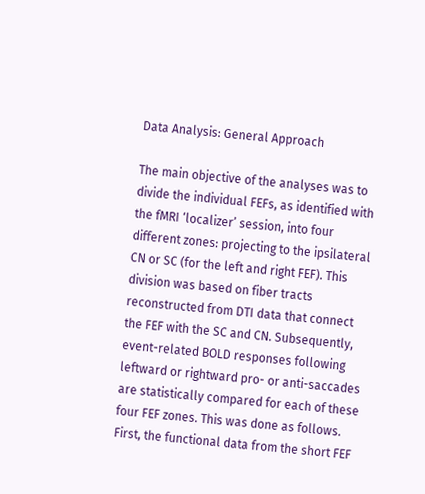Data Analysis: General Approach

The main objective of the analyses was to divide the individual FEFs, as identified with the fMRI ‘localizer’ session, into four different zones: projecting to the ipsilateral CN or SC (for the left and right FEF). This division was based on fiber tracts reconstructed from DTI data that connect the FEF with the SC and CN. Subsequently, event-related BOLD responses following leftward or rightward pro- or anti-saccades are statistically compared for each of these four FEF zones. This was done as follows. First, the functional data from the short FEF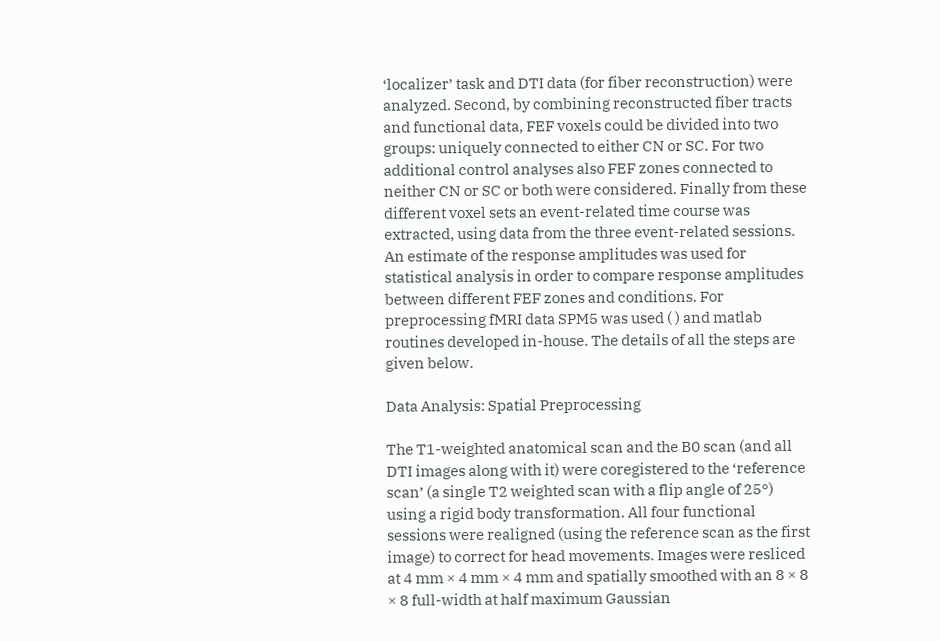‘localizer’ task and DTI data (for fiber reconstruction) were analyzed. Second, by combining reconstructed fiber tracts and functional data, FEF voxels could be divided into two groups: uniquely connected to either CN or SC. For two additional control analyses also FEF zones connected to neither CN or SC or both were considered. Finally from these different voxel sets an event-related time course was extracted, using data from the three event-related sessions. An estimate of the response amplitudes was used for statistical analysis in order to compare response amplitudes between different FEF zones and conditions. For preprocessing fMRI data SPM5 was used ( ) and matlab routines developed in-house. The details of all the steps are given below.

Data Analysis: Spatial Preprocessing

The T1-weighted anatomical scan and the B0 scan (and all DTI images along with it) were coregistered to the ‘reference scan’ (a single T2 weighted scan with a flip angle of 25°) using a rigid body transformation. All four functional sessions were realigned (using the reference scan as the first image) to correct for head movements. Images were resliced at 4 mm × 4 mm × 4 mm and spatially smoothed with an 8 × 8 × 8 full-width at half maximum Gaussian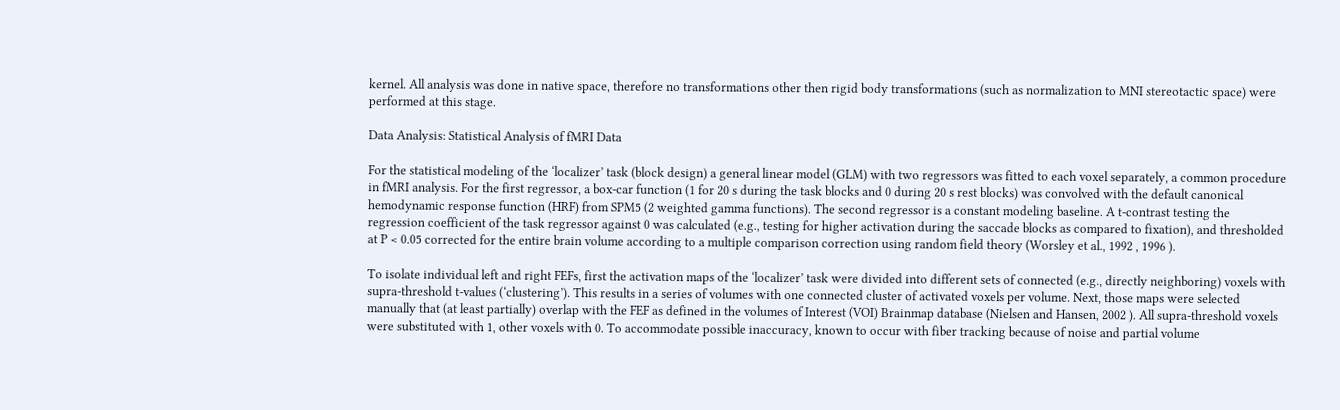kernel. All analysis was done in native space, therefore no transformations other then rigid body transformations (such as normalization to MNI stereotactic space) were performed at this stage.

Data Analysis: Statistical Analysis of fMRI Data

For the statistical modeling of the ‘localizer’ task (block design) a general linear model (GLM) with two regressors was fitted to each voxel separately, a common procedure in fMRI analysis. For the first regressor, a box-car function (1 for 20 s during the task blocks and 0 during 20 s rest blocks) was convolved with the default canonical hemodynamic response function (HRF) from SPM5 (2 weighted gamma functions). The second regressor is a constant modeling baseline. A t-contrast testing the regression coefficient of the task regressor against 0 was calculated (e.g., testing for higher activation during the saccade blocks as compared to fixation), and thresholded at P < 0.05 corrected for the entire brain volume according to a multiple comparison correction using random field theory (Worsley et al., 1992 , 1996 ).

To isolate individual left and right FEFs, first the activation maps of the ‘localizer’ task were divided into different sets of connected (e.g., directly neighboring) voxels with supra-threshold t-values (‘clustering’). This results in a series of volumes with one connected cluster of activated voxels per volume. Next, those maps were selected manually that (at least partially) overlap with the FEF as defined in the volumes of Interest (VOI) Brainmap database (Nielsen and Hansen, 2002 ). All supra-threshold voxels were substituted with 1, other voxels with 0. To accommodate possible inaccuracy, known to occur with fiber tracking because of noise and partial volume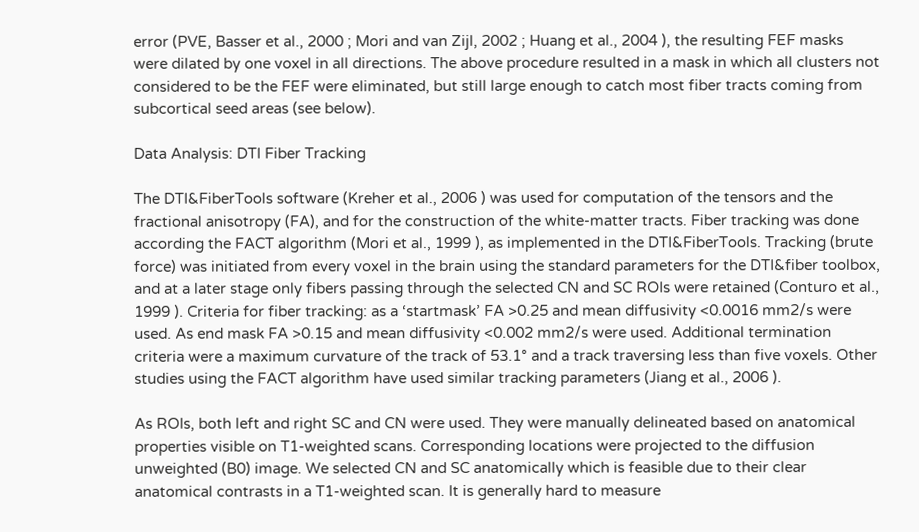error (PVE, Basser et al., 2000 ; Mori and van Zijl, 2002 ; Huang et al., 2004 ), the resulting FEF masks were dilated by one voxel in all directions. The above procedure resulted in a mask in which all clusters not considered to be the FEF were eliminated, but still large enough to catch most fiber tracts coming from subcortical seed areas (see below).

Data Analysis: DTI Fiber Tracking

The DTI&FiberTools software (Kreher et al., 2006 ) was used for computation of the tensors and the fractional anisotropy (FA), and for the construction of the white-matter tracts. Fiber tracking was done according the FACT algorithm (Mori et al., 1999 ), as implemented in the DTI&FiberTools. Tracking (brute force) was initiated from every voxel in the brain using the standard parameters for the DTI&fiber toolbox, and at a later stage only fibers passing through the selected CN and SC ROIs were retained (Conturo et al., 1999 ). Criteria for fiber tracking: as a ‘startmask’ FA >0.25 and mean diffusivity <0.0016 mm2/s were used. As end mask FA >0.15 and mean diffusivity <0.002 mm2/s were used. Additional termination criteria were a maximum curvature of the track of 53.1° and a track traversing less than five voxels. Other studies using the FACT algorithm have used similar tracking parameters (Jiang et al., 2006 ).

As ROIs, both left and right SC and CN were used. They were manually delineated based on anatomical properties visible on T1-weighted scans. Corresponding locations were projected to the diffusion unweighted (B0) image. We selected CN and SC anatomically which is feasible due to their clear anatomical contrasts in a T1-weighted scan. It is generally hard to measure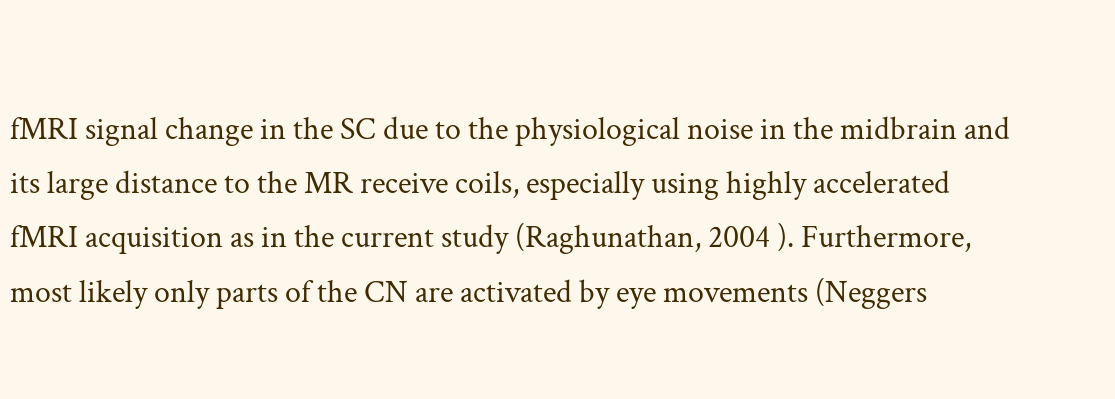fMRI signal change in the SC due to the physiological noise in the midbrain and its large distance to the MR receive coils, especially using highly accelerated fMRI acquisition as in the current study (Raghunathan, 2004 ). Furthermore, most likely only parts of the CN are activated by eye movements (Neggers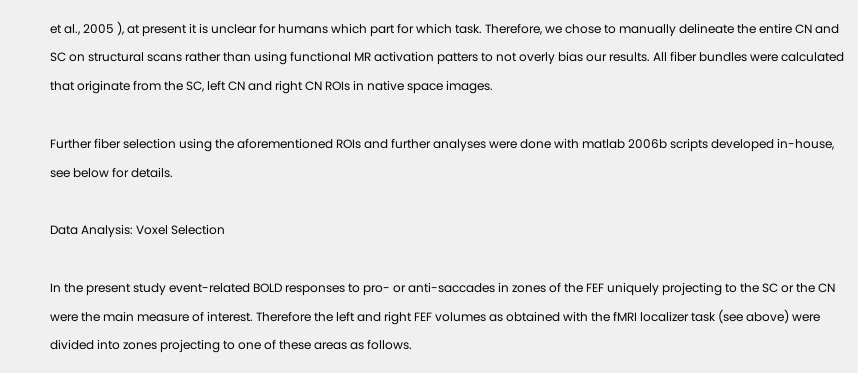et al., 2005 ), at present it is unclear for humans which part for which task. Therefore, we chose to manually delineate the entire CN and SC on structural scans rather than using functional MR activation patters to not overly bias our results. All fiber bundles were calculated that originate from the SC, left CN and right CN ROIs in native space images.

Further fiber selection using the aforementioned ROIs and further analyses were done with matlab 2006b scripts developed in-house, see below for details.

Data Analysis: Voxel Selection

In the present study event-related BOLD responses to pro- or anti-saccades in zones of the FEF uniquely projecting to the SC or the CN were the main measure of interest. Therefore the left and right FEF volumes as obtained with the fMRI localizer task (see above) were divided into zones projecting to one of these areas as follows.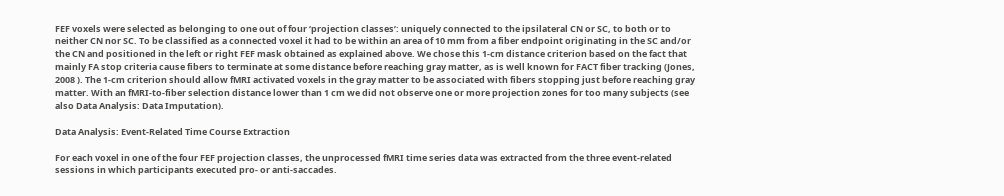FEF voxels were selected as belonging to one out of four ‘projection classes’: uniquely connected to the ipsilateral CN or SC, to both or to neither CN nor SC. To be classified as a connected voxel it had to be within an area of 10 mm from a fiber endpoint originating in the SC and/or the CN and positioned in the left or right FEF mask obtained as explained above. We chose this 1-cm distance criterion based on the fact that mainly FA stop criteria cause fibers to terminate at some distance before reaching gray matter, as is well known for FACT fiber tracking (Jones, 2008 ). The 1-cm criterion should allow fMRI activated voxels in the gray matter to be associated with fibers stopping just before reaching gray matter. With an fMRI-to-fiber selection distance lower than 1 cm we did not observe one or more projection zones for too many subjects (see also Data Analysis: Data Imputation).

Data Analysis: Event-Related Time Course Extraction

For each voxel in one of the four FEF projection classes, the unprocessed fMRI time series data was extracted from the three event-related sessions in which participants executed pro- or anti-saccades.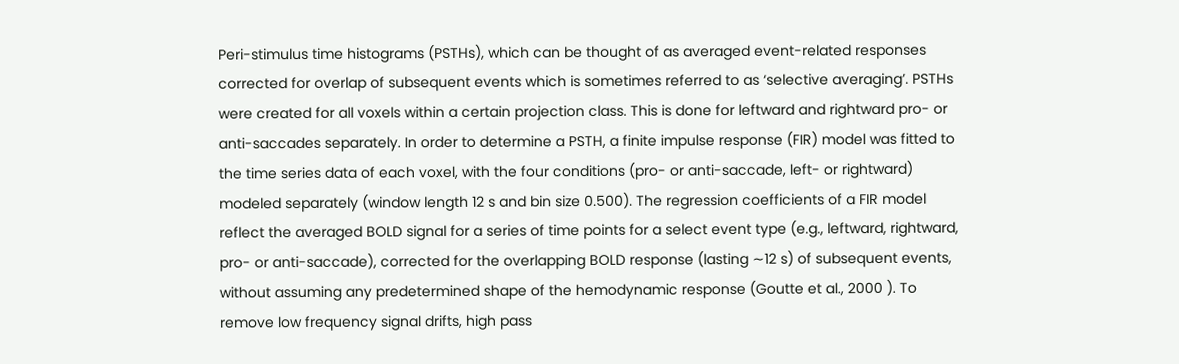Peri-stimulus time histograms (PSTHs), which can be thought of as averaged event-related responses corrected for overlap of subsequent events which is sometimes referred to as ‘selective averaging’. PSTHs were created for all voxels within a certain projection class. This is done for leftward and rightward pro- or anti-saccades separately. In order to determine a PSTH, a finite impulse response (FIR) model was fitted to the time series data of each voxel, with the four conditions (pro- or anti-saccade, left- or rightward) modeled separately (window length 12 s and bin size 0.500). The regression coefficients of a FIR model reflect the averaged BOLD signal for a series of time points for a select event type (e.g., leftward, rightward, pro- or anti-saccade), corrected for the overlapping BOLD response (lasting ∼12 s) of subsequent events, without assuming any predetermined shape of the hemodynamic response (Goutte et al., 2000 ). To remove low frequency signal drifts, high pass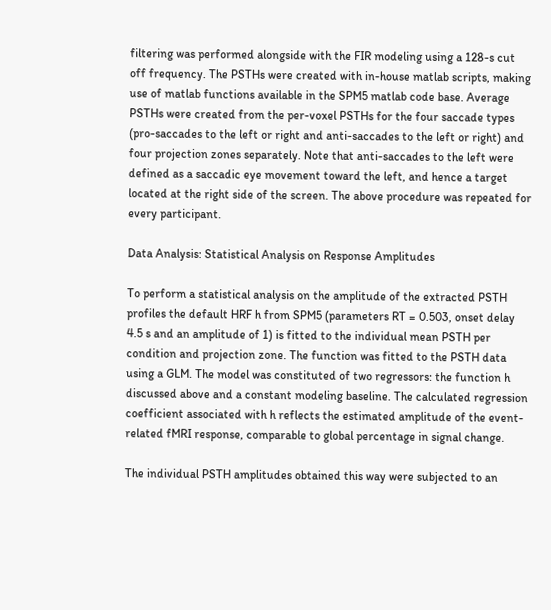filtering was performed alongside with the FIR modeling using a 128-s cut off frequency. The PSTHs were created with in-house matlab scripts, making use of matlab functions available in the SPM5 matlab code base. Average PSTHs were created from the per-voxel PSTHs for the four saccade types (pro-saccades to the left or right and anti-saccades to the left or right) and four projection zones separately. Note that anti-saccades to the left were defined as a saccadic eye movement toward the left, and hence a target located at the right side of the screen. The above procedure was repeated for every participant.

Data Analysis: Statistical Analysis on Response Amplitudes

To perform a statistical analysis on the amplitude of the extracted PSTH profiles the default HRF h from SPM5 (parameters RT = 0.503, onset delay 4.5 s and an amplitude of 1) is fitted to the individual mean PSTH per condition and projection zone. The function was fitted to the PSTH data using a GLM. The model was constituted of two regressors: the function h discussed above and a constant modeling baseline. The calculated regression coefficient associated with h reflects the estimated amplitude of the event-related fMRI response, comparable to global percentage in signal change.

The individual PSTH amplitudes obtained this way were subjected to an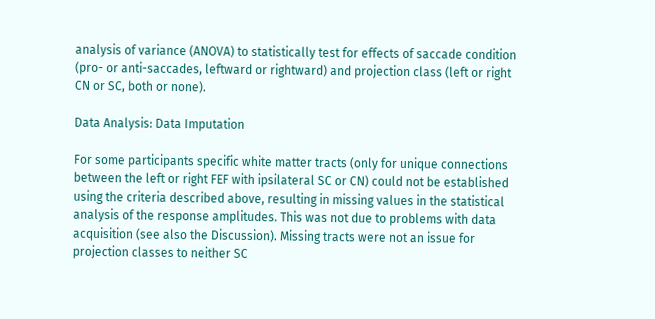analysis of variance (ANOVA) to statistically test for effects of saccade condition (pro- or anti-saccades, leftward or rightward) and projection class (left or right CN or SC, both or none).

Data Analysis: Data Imputation

For some participants specific white matter tracts (only for unique connections between the left or right FEF with ipsilateral SC or CN) could not be established using the criteria described above, resulting in missing values in the statistical analysis of the response amplitudes. This was not due to problems with data acquisition (see also the Discussion). Missing tracts were not an issue for projection classes to neither SC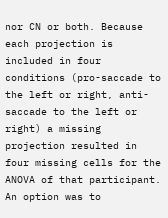nor CN or both. Because each projection is included in four conditions (pro-saccade to the left or right, anti-saccade to the left or right) a missing projection resulted in four missing cells for the ANOVA of that participant. An option was to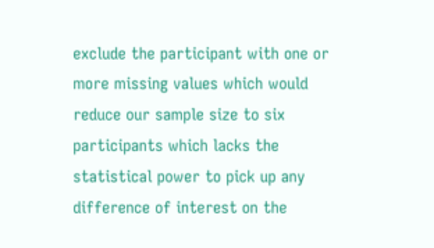exclude the participant with one or more missing values which would reduce our sample size to six participants which lacks the statistical power to pick up any difference of interest on the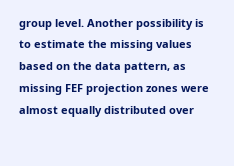group level. Another possibility is to estimate the missing values based on the data pattern, as missing FEF projection zones were almost equally distributed over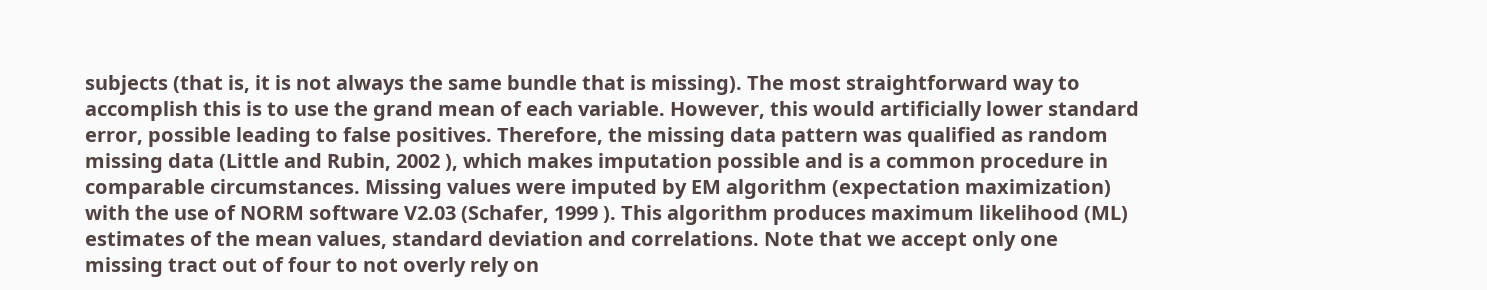subjects (that is, it is not always the same bundle that is missing). The most straightforward way to accomplish this is to use the grand mean of each variable. However, this would artificially lower standard error, possible leading to false positives. Therefore, the missing data pattern was qualified as random missing data (Little and Rubin, 2002 ), which makes imputation possible and is a common procedure in comparable circumstances. Missing values were imputed by EM algorithm (expectation maximization) with the use of NORM software V2.03 (Schafer, 1999 ). This algorithm produces maximum likelihood (ML) estimates of the mean values, standard deviation and correlations. Note that we accept only one missing tract out of four to not overly rely on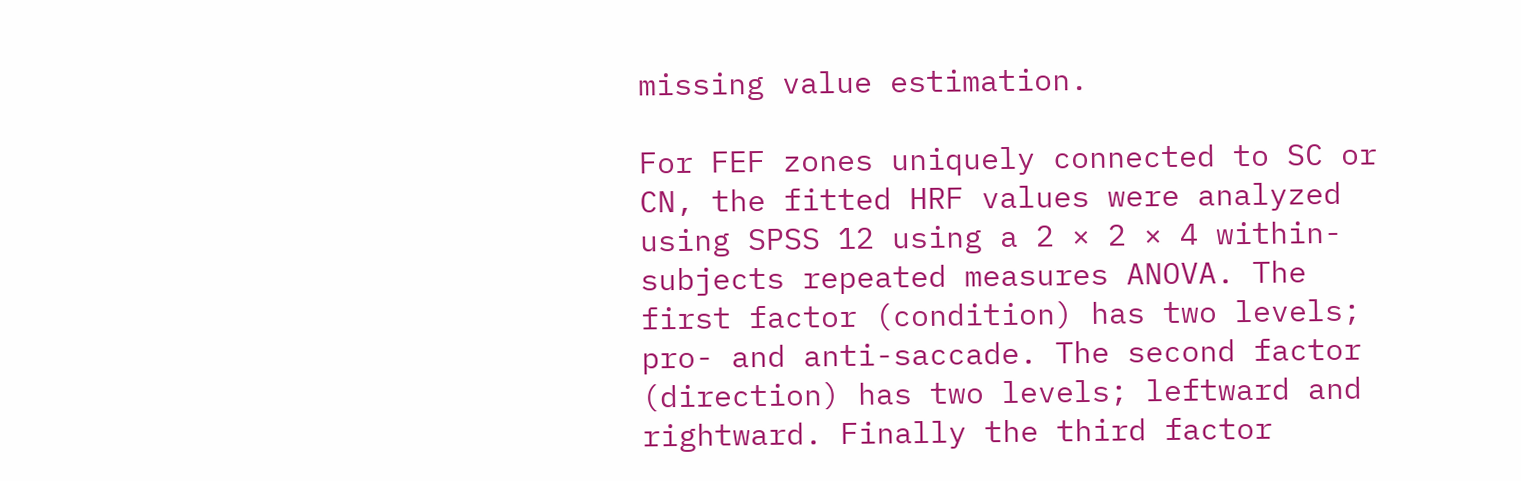missing value estimation.

For FEF zones uniquely connected to SC or CN, the fitted HRF values were analyzed using SPSS 12 using a 2 × 2 × 4 within-subjects repeated measures ANOVA. The first factor (condition) has two levels; pro- and anti-saccade. The second factor (direction) has two levels; leftward and rightward. Finally the third factor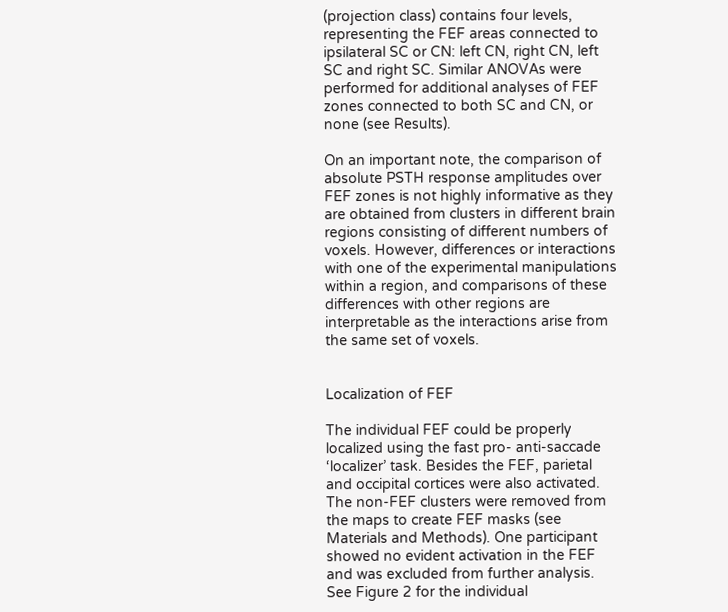(projection class) contains four levels, representing the FEF areas connected to ipsilateral SC or CN: left CN, right CN, left SC and right SC. Similar ANOVAs were performed for additional analyses of FEF zones connected to both SC and CN, or none (see Results).

On an important note, the comparison of absolute PSTH response amplitudes over FEF zones is not highly informative as they are obtained from clusters in different brain regions consisting of different numbers of voxels. However, differences or interactions with one of the experimental manipulations within a region, and comparisons of these differences with other regions are interpretable as the interactions arise from the same set of voxels.


Localization of FEF

The individual FEF could be properly localized using the fast pro- anti-saccade ‘localizer’ task. Besides the FEF, parietal and occipital cortices were also activated. The non-FEF clusters were removed from the maps to create FEF masks (see Materials and Methods). One participant showed no evident activation in the FEF and was excluded from further analysis. See Figure 2 for the individual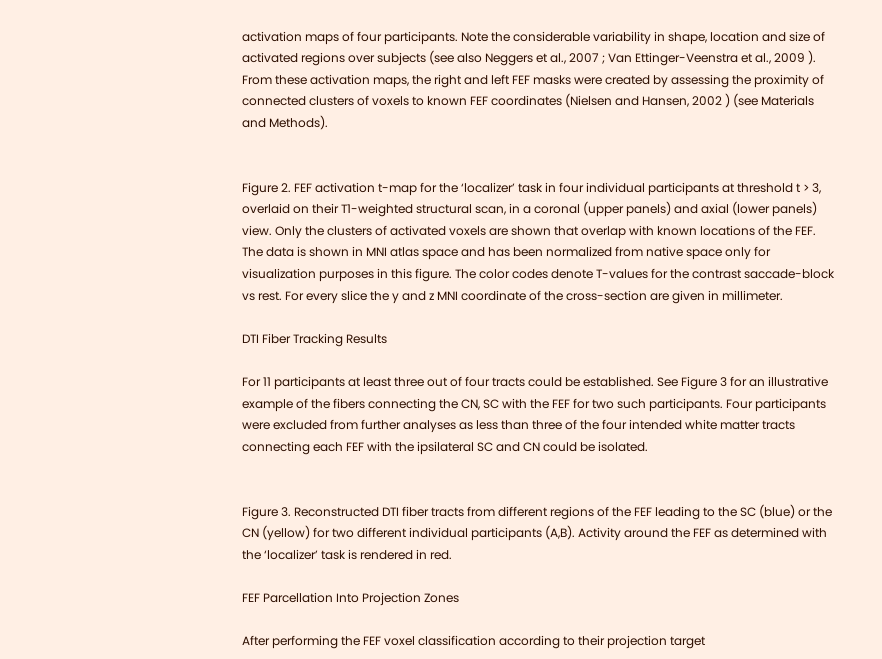activation maps of four participants. Note the considerable variability in shape, location and size of activated regions over subjects (see also Neggers et al., 2007 ; Van Ettinger-Veenstra et al., 2009 ). From these activation maps, the right and left FEF masks were created by assessing the proximity of connected clusters of voxels to known FEF coordinates (Nielsen and Hansen, 2002 ) (see Materials and Methods).


Figure 2. FEF activation t-map for the ‘localizer’ task in four individual participants at threshold t > 3, overlaid on their T1-weighted structural scan, in a coronal (upper panels) and axial (lower panels) view. Only the clusters of activated voxels are shown that overlap with known locations of the FEF. The data is shown in MNI atlas space and has been normalized from native space only for visualization purposes in this figure. The color codes denote T-values for the contrast saccade-block vs rest. For every slice the y and z MNI coordinate of the cross-section are given in millimeter.

DTI Fiber Tracking Results

For 11 participants at least three out of four tracts could be established. See Figure 3 for an illustrative example of the fibers connecting the CN, SC with the FEF for two such participants. Four participants were excluded from further analyses as less than three of the four intended white matter tracts connecting each FEF with the ipsilateral SC and CN could be isolated.


Figure 3. Reconstructed DTI fiber tracts from different regions of the FEF leading to the SC (blue) or the CN (yellow) for two different individual participants (A,B). Activity around the FEF as determined with the ‘localizer’ task is rendered in red.

FEF Parcellation Into Projection Zones

After performing the FEF voxel classification according to their projection target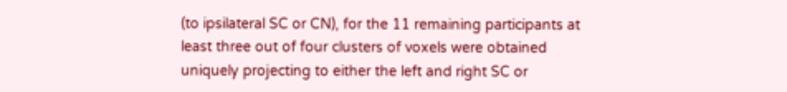(to ipsilateral SC or CN), for the 11 remaining participants at least three out of four clusters of voxels were obtained uniquely projecting to either the left and right SC or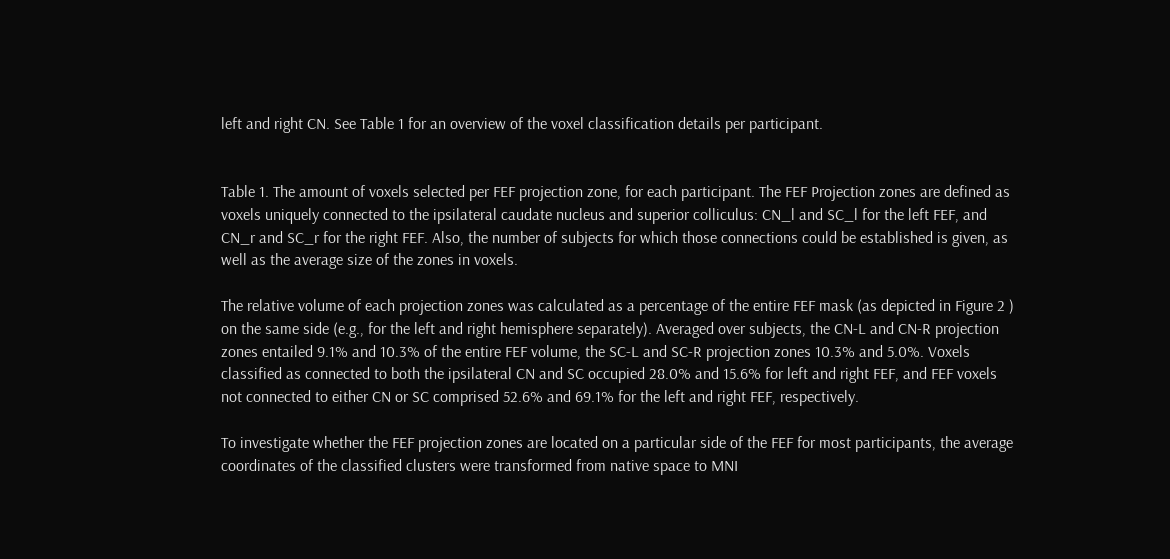left and right CN. See Table 1 for an overview of the voxel classification details per participant.


Table 1. The amount of voxels selected per FEF projection zone, for each participant. The FEF Projection zones are defined as voxels uniquely connected to the ipsilateral caudate nucleus and superior colliculus: CN_l and SC_l for the left FEF, and CN_r and SC_r for the right FEF. Also, the number of subjects for which those connections could be established is given, as well as the average size of the zones in voxels.

The relative volume of each projection zones was calculated as a percentage of the entire FEF mask (as depicted in Figure 2 ) on the same side (e.g., for the left and right hemisphere separately). Averaged over subjects, the CN-L and CN-R projection zones entailed 9.1% and 10.3% of the entire FEF volume, the SC-L and SC-R projection zones 10.3% and 5.0%. Voxels classified as connected to both the ipsilateral CN and SC occupied 28.0% and 15.6% for left and right FEF, and FEF voxels not connected to either CN or SC comprised 52.6% and 69.1% for the left and right FEF, respectively.

To investigate whether the FEF projection zones are located on a particular side of the FEF for most participants, the average coordinates of the classified clusters were transformed from native space to MNI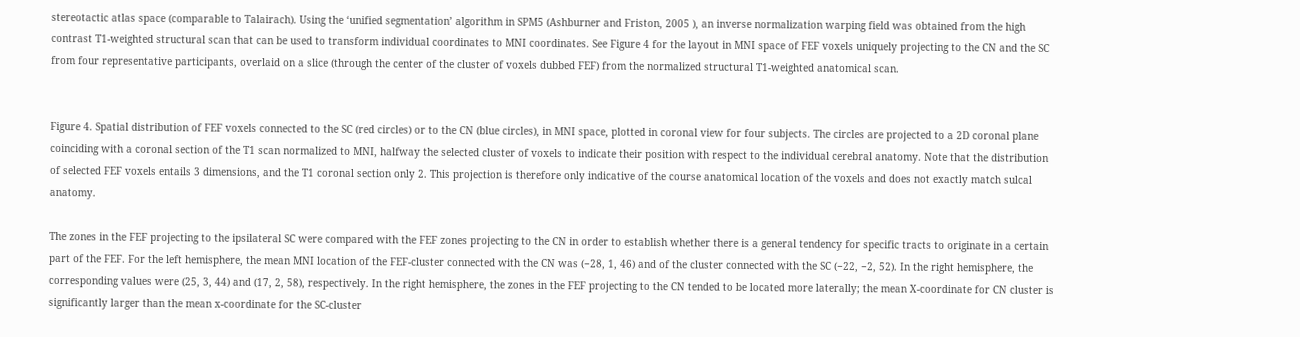stereotactic atlas space (comparable to Talairach). Using the ‘unified segmentation’ algorithm in SPM5 (Ashburner and Friston, 2005 ), an inverse normalization warping field was obtained from the high contrast T1-weighted structural scan that can be used to transform individual coordinates to MNI coordinates. See Figure 4 for the layout in MNI space of FEF voxels uniquely projecting to the CN and the SC from four representative participants, overlaid on a slice (through the center of the cluster of voxels dubbed FEF) from the normalized structural T1-weighted anatomical scan.


Figure 4. Spatial distribution of FEF voxels connected to the SC (red circles) or to the CN (blue circles), in MNI space, plotted in coronal view for four subjects. The circles are projected to a 2D coronal plane coinciding with a coronal section of the T1 scan normalized to MNI, halfway the selected cluster of voxels to indicate their position with respect to the individual cerebral anatomy. Note that the distribution of selected FEF voxels entails 3 dimensions, and the T1 coronal section only 2. This projection is therefore only indicative of the course anatomical location of the voxels and does not exactly match sulcal anatomy.

The zones in the FEF projecting to the ipsilateral SC were compared with the FEF zones projecting to the CN in order to establish whether there is a general tendency for specific tracts to originate in a certain part of the FEF. For the left hemisphere, the mean MNI location of the FEF-cluster connected with the CN was (−28, 1, 46) and of the cluster connected with the SC (−22, −2, 52). In the right hemisphere, the corresponding values were (25, 3, 44) and (17, 2, 58), respectively. In the right hemisphere, the zones in the FEF projecting to the CN tended to be located more laterally; the mean X-coordinate for CN cluster is significantly larger than the mean x-coordinate for the SC-cluster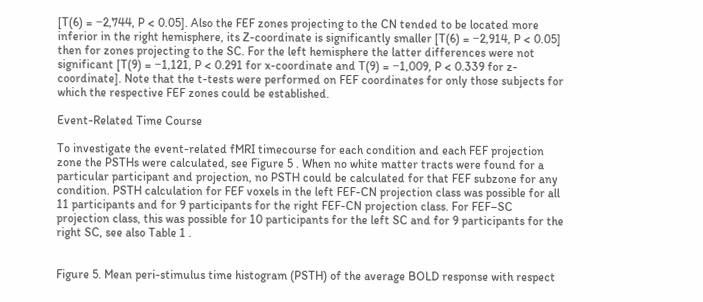[T(6) = −2,744, P < 0.05]. Also the FEF zones projecting to the CN tended to be located more inferior in the right hemisphere, its Z-coordinate is significantly smaller [T(6) = −2,914, P < 0.05] then for zones projecting to the SC. For the left hemisphere the latter differences were not significant [T(9) = −1,121, P < 0.291 for x-coordinate and T(9) = −1,009, P < 0.339 for z-coordinate]. Note that the t-tests were performed on FEF coordinates for only those subjects for which the respective FEF zones could be established.

Event-Related Time Course

To investigate the event-related fMRI timecourse for each condition and each FEF projection zone the PSTHs were calculated, see Figure 5 . When no white matter tracts were found for a particular participant and projection, no PSTH could be calculated for that FEF subzone for any condition. PSTH calculation for FEF voxels in the left FEF-CN projection class was possible for all 11 participants and for 9 participants for the right FEF-CN projection class. For FEF–SC projection class, this was possible for 10 participants for the left SC and for 9 participants for the right SC, see also Table 1 .


Figure 5. Mean peri-stimulus time histogram (PSTH) of the average BOLD response with respect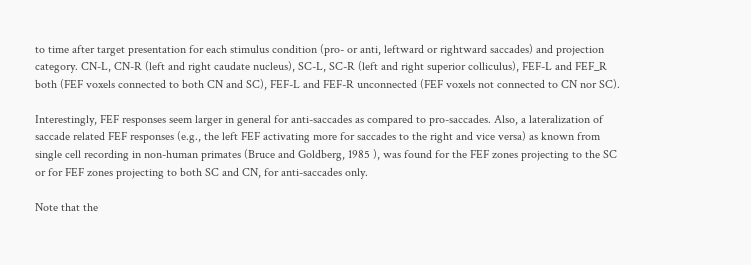to time after target presentation for each stimulus condition (pro- or anti, leftward or rightward saccades) and projection category. CN-L, CN-R (left and right caudate nucleus), SC-L, SC-R (left and right superior colliculus), FEF-L and FEF_R both (FEF voxels connected to both CN and SC), FEF-L and FEF-R unconnected (FEF voxels not connected to CN nor SC).

Interestingly, FEF responses seem larger in general for anti-saccades as compared to pro-saccades. Also, a lateralization of saccade related FEF responses (e.g., the left FEF activating more for saccades to the right and vice versa) as known from single cell recording in non-human primates (Bruce and Goldberg, 1985 ), was found for the FEF zones projecting to the SC or for FEF zones projecting to both SC and CN, for anti-saccades only.

Note that the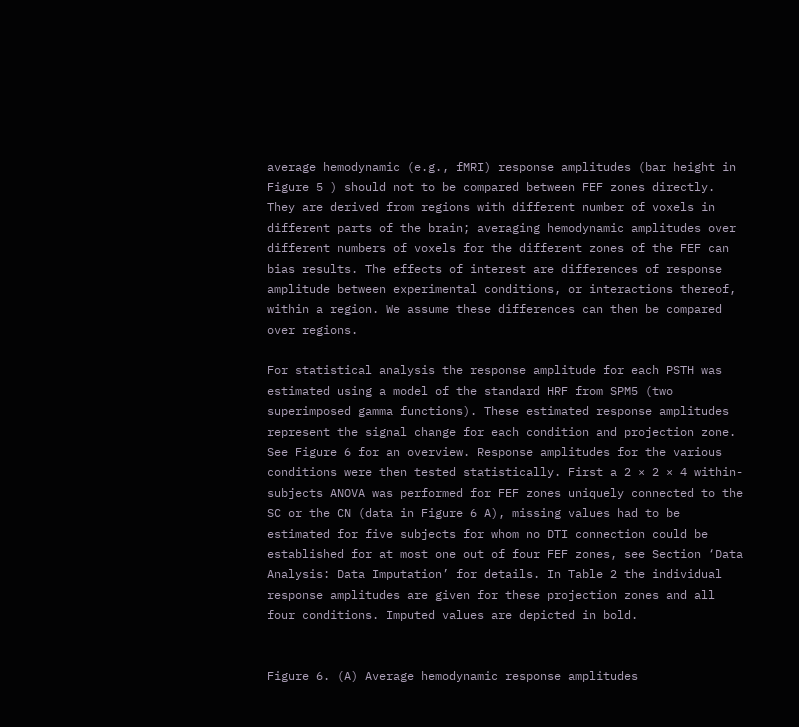average hemodynamic (e.g., fMRI) response amplitudes (bar height in Figure 5 ) should not to be compared between FEF zones directly. They are derived from regions with different number of voxels in different parts of the brain; averaging hemodynamic amplitudes over different numbers of voxels for the different zones of the FEF can bias results. The effects of interest are differences of response amplitude between experimental conditions, or interactions thereof, within a region. We assume these differences can then be compared over regions.

For statistical analysis the response amplitude for each PSTH was estimated using a model of the standard HRF from SPM5 (two superimposed gamma functions). These estimated response amplitudes represent the signal change for each condition and projection zone. See Figure 6 for an overview. Response amplitudes for the various conditions were then tested statistically. First a 2 × 2 × 4 within-subjects ANOVA was performed for FEF zones uniquely connected to the SC or the CN (data in Figure 6 A), missing values had to be estimated for five subjects for whom no DTI connection could be established for at most one out of four FEF zones, see Section ‘Data Analysis: Data Imputation’ for details. In Table 2 the individual response amplitudes are given for these projection zones and all four conditions. Imputed values are depicted in bold.


Figure 6. (A) Average hemodynamic response amplitudes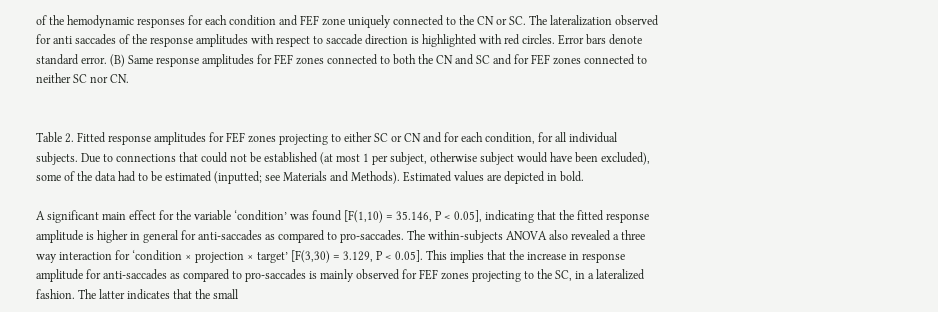of the hemodynamic responses for each condition and FEF zone uniquely connected to the CN or SC. The lateralization observed for anti saccades of the response amplitudes with respect to saccade direction is highlighted with red circles. Error bars denote standard error. (B) Same response amplitudes for FEF zones connected to both the CN and SC and for FEF zones connected to neither SC nor CN.


Table 2. Fitted response amplitudes for FEF zones projecting to either SC or CN and for each condition, for all individual subjects. Due to connections that could not be established (at most 1 per subject, otherwise subject would have been excluded), some of the data had to be estimated (inputted; see Materials and Methods). Estimated values are depicted in bold.

A significant main effect for the variable ‘condition’ was found [F(1,10) = 35.146, P < 0.05], indicating that the fitted response amplitude is higher in general for anti-saccades as compared to pro-saccades. The within-subjects ANOVA also revealed a three way interaction for ‘condition × projection × target’ [F(3,30) = 3.129, P < 0.05]. This implies that the increase in response amplitude for anti-saccades as compared to pro-saccades is mainly observed for FEF zones projecting to the SC, in a lateralized fashion. The latter indicates that the small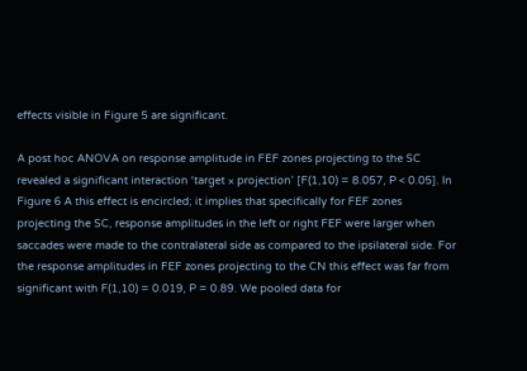effects visible in Figure 5 are significant.

A post hoc ANOVA on response amplitude in FEF zones projecting to the SC revealed a significant interaction ‘target × projection’ [F(1,10) = 8.057, P < 0.05]. In Figure 6 A this effect is encircled; it implies that specifically for FEF zones projecting the SC, response amplitudes in the left or right FEF were larger when saccades were made to the contralateral side as compared to the ipsilateral side. For the response amplitudes in FEF zones projecting to the CN this effect was far from significant with F(1,10) = 0.019, P = 0.89. We pooled data for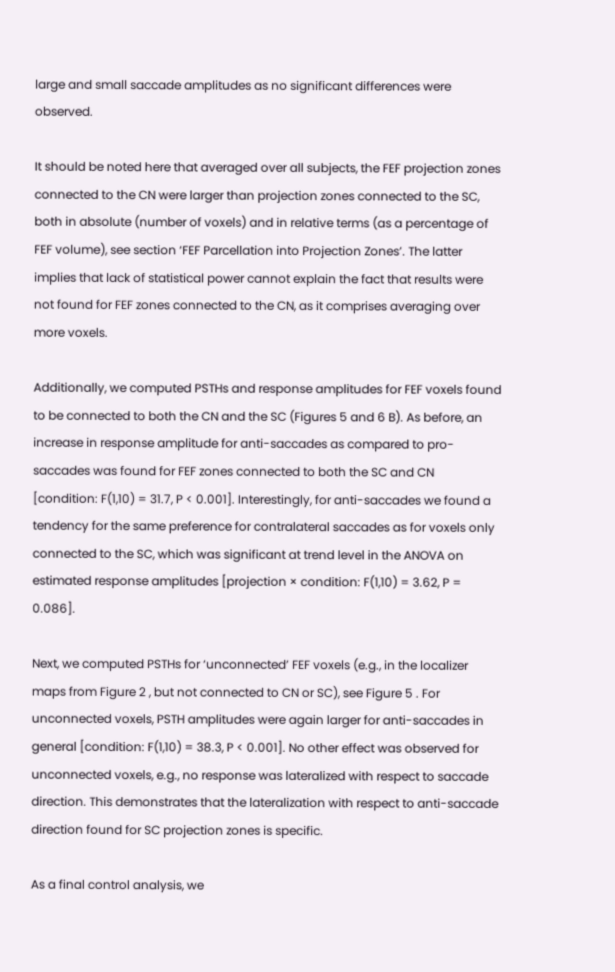large and small saccade amplitudes as no significant differences were observed.

It should be noted here that averaged over all subjects, the FEF projection zones connected to the CN were larger than projection zones connected to the SC, both in absolute (number of voxels) and in relative terms (as a percentage of FEF volume), see section ‘FEF Parcellation into Projection Zones’. The latter implies that lack of statistical power cannot explain the fact that results were not found for FEF zones connected to the CN, as it comprises averaging over more voxels.

Additionally, we computed PSTHs and response amplitudes for FEF voxels found to be connected to both the CN and the SC (Figures 5 and 6 B). As before, an increase in response amplitude for anti-saccades as compared to pro-saccades was found for FEF zones connected to both the SC and CN [condition: F(1,10) = 31.7, P < 0.001]. Interestingly, for anti-saccades we found a tendency for the same preference for contralateral saccades as for voxels only connected to the SC, which was significant at trend level in the ANOVA on estimated response amplitudes [projection × condition: F(1,10) = 3.62, P = 0.086].

Next, we computed PSTHs for ‘unconnected’ FEF voxels (e.g., in the localizer maps from Figure 2 , but not connected to CN or SC), see Figure 5 . For unconnected voxels, PSTH amplitudes were again larger for anti-saccades in general [condition: F(1,10) = 38.3, P < 0.001]. No other effect was observed for unconnected voxels, e.g., no response was lateralized with respect to saccade direction. This demonstrates that the lateralization with respect to anti-saccade direction found for SC projection zones is specific.

As a final control analysis, we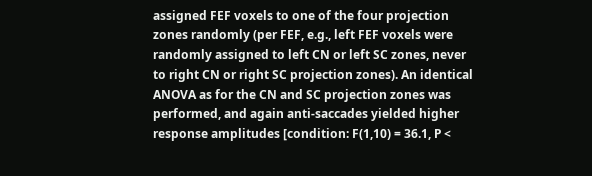assigned FEF voxels to one of the four projection zones randomly (per FEF, e.g., left FEF voxels were randomly assigned to left CN or left SC zones, never to right CN or right SC projection zones). An identical ANOVA as for the CN and SC projection zones was performed, and again anti-saccades yielded higher response amplitudes [condition: F(1,10) = 36.1, P <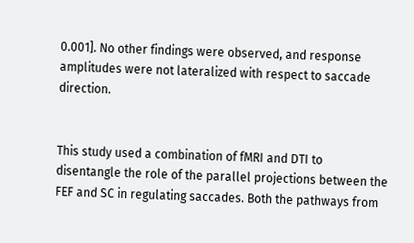0.001]. No other findings were observed, and response amplitudes were not lateralized with respect to saccade direction.


This study used a combination of fMRI and DTI to disentangle the role of the parallel projections between the FEF and SC in regulating saccades. Both the pathways from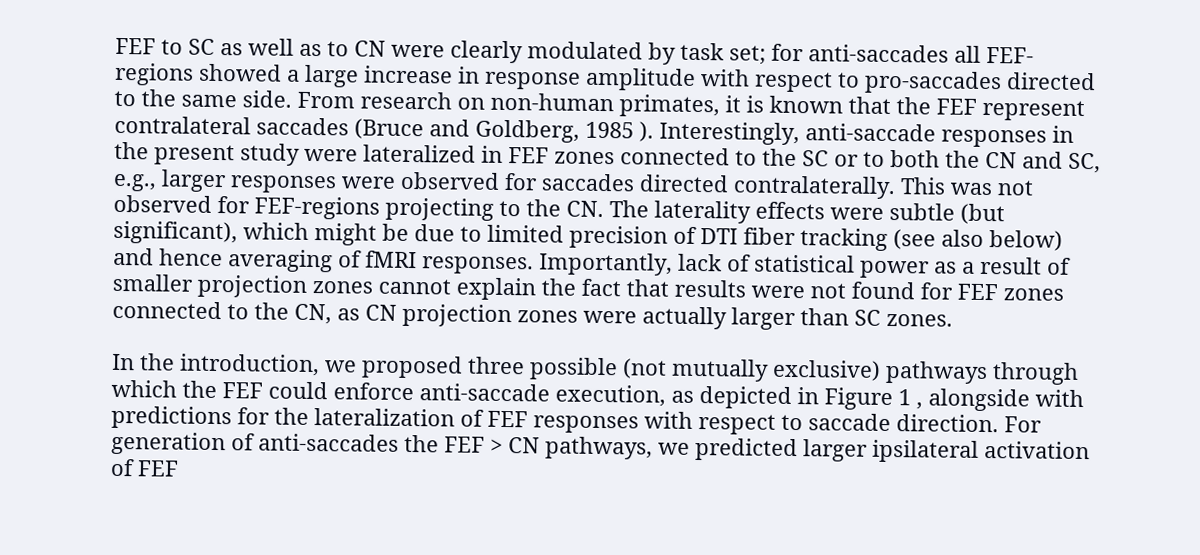FEF to SC as well as to CN were clearly modulated by task set; for anti-saccades all FEF-regions showed a large increase in response amplitude with respect to pro-saccades directed to the same side. From research on non-human primates, it is known that the FEF represent contralateral saccades (Bruce and Goldberg, 1985 ). Interestingly, anti-saccade responses in the present study were lateralized in FEF zones connected to the SC or to both the CN and SC, e.g., larger responses were observed for saccades directed contralaterally. This was not observed for FEF-regions projecting to the CN. The laterality effects were subtle (but significant), which might be due to limited precision of DTI fiber tracking (see also below) and hence averaging of fMRI responses. Importantly, lack of statistical power as a result of smaller projection zones cannot explain the fact that results were not found for FEF zones connected to the CN, as CN projection zones were actually larger than SC zones.

In the introduction, we proposed three possible (not mutually exclusive) pathways through which the FEF could enforce anti-saccade execution, as depicted in Figure 1 , alongside with predictions for the lateralization of FEF responses with respect to saccade direction. For generation of anti-saccades the FEF > CN pathways, we predicted larger ipsilateral activation of FEF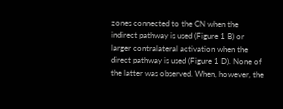zones connected to the CN when the indirect pathway is used (Figure 1 B) or larger contralateral activation when the direct pathway is used (Figure 1 D). None of the latter was observed. When, however, the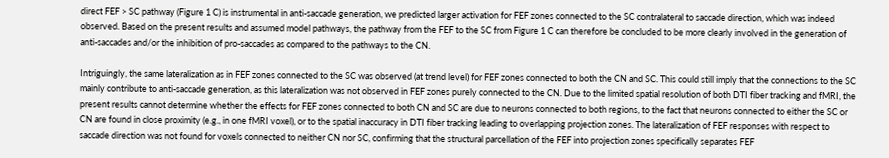direct FEF > SC pathway (Figure 1 C) is instrumental in anti-saccade generation, we predicted larger activation for FEF zones connected to the SC contralateral to saccade direction, which was indeed observed. Based on the present results and assumed model pathways, the pathway from the FEF to the SC from Figure 1 C can therefore be concluded to be more clearly involved in the generation of anti-saccades and/or the inhibition of pro-saccades as compared to the pathways to the CN.

Intriguingly, the same lateralization as in FEF zones connected to the SC was observed (at trend level) for FEF zones connected to both the CN and SC. This could still imply that the connections to the SC mainly contribute to anti-saccade generation, as this lateralization was not observed in FEF zones purely connected to the CN. Due to the limited spatial resolution of both DTI fiber tracking and fMRI, the present results cannot determine whether the effects for FEF zones connected to both CN and SC are due to neurons connected to both regions, to the fact that neurons connected to either the SC or CN are found in close proximity (e.g., in one fMRI voxel), or to the spatial inaccuracy in DTI fiber tracking leading to overlapping projection zones. The lateralization of FEF responses with respect to saccade direction was not found for voxels connected to neither CN nor SC, confirming that the structural parcellation of the FEF into projection zones specifically separates FEF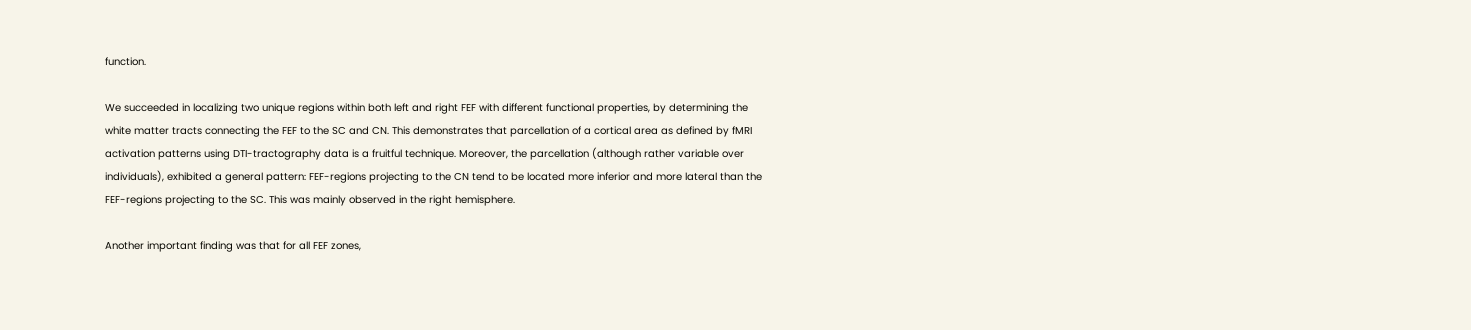function.

We succeeded in localizing two unique regions within both left and right FEF with different functional properties, by determining the white matter tracts connecting the FEF to the SC and CN. This demonstrates that parcellation of a cortical area as defined by fMRI activation patterns using DTI-tractography data is a fruitful technique. Moreover, the parcellation (although rather variable over individuals), exhibited a general pattern: FEF-regions projecting to the CN tend to be located more inferior and more lateral than the FEF-regions projecting to the SC. This was mainly observed in the right hemisphere.

Another important finding was that for all FEF zones,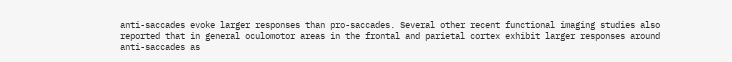anti-saccades evoke larger responses than pro-saccades. Several other recent functional imaging studies also reported that in general oculomotor areas in the frontal and parietal cortex exhibit larger responses around anti-saccades as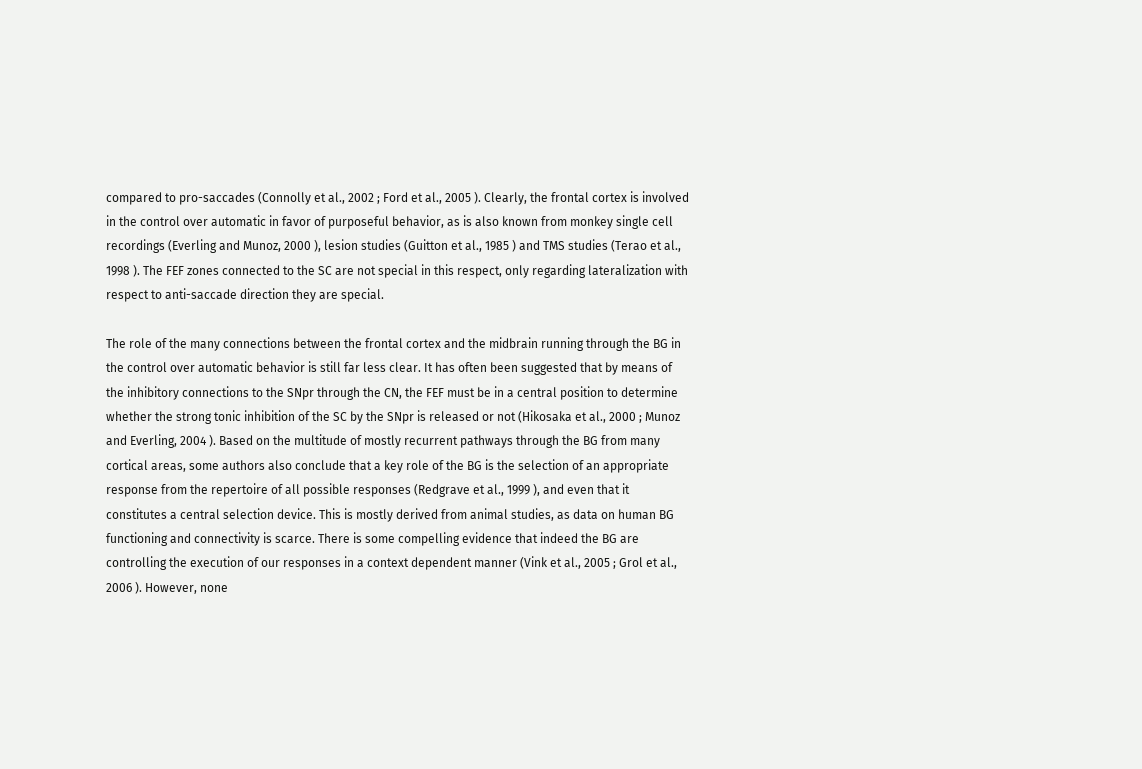compared to pro-saccades (Connolly et al., 2002 ; Ford et al., 2005 ). Clearly, the frontal cortex is involved in the control over automatic in favor of purposeful behavior, as is also known from monkey single cell recordings (Everling and Munoz, 2000 ), lesion studies (Guitton et al., 1985 ) and TMS studies (Terao et al., 1998 ). The FEF zones connected to the SC are not special in this respect, only regarding lateralization with respect to anti-saccade direction they are special.

The role of the many connections between the frontal cortex and the midbrain running through the BG in the control over automatic behavior is still far less clear. It has often been suggested that by means of the inhibitory connections to the SNpr through the CN, the FEF must be in a central position to determine whether the strong tonic inhibition of the SC by the SNpr is released or not (Hikosaka et al., 2000 ; Munoz and Everling, 2004 ). Based on the multitude of mostly recurrent pathways through the BG from many cortical areas, some authors also conclude that a key role of the BG is the selection of an appropriate response from the repertoire of all possible responses (Redgrave et al., 1999 ), and even that it constitutes a central selection device. This is mostly derived from animal studies, as data on human BG functioning and connectivity is scarce. There is some compelling evidence that indeed the BG are controlling the execution of our responses in a context dependent manner (Vink et al., 2005 ; Grol et al., 2006 ). However, none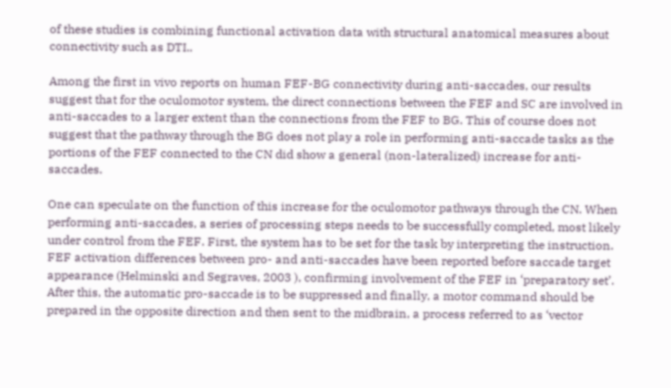of these studies is combining functional activation data with structural anatomical measures about connectivity such as DTI..

Among the first in vivo reports on human FEF-BG connectivity during anti-saccades, our results suggest that for the oculomotor system, the direct connections between the FEF and SC are involved in anti-saccades to a larger extent than the connections from the FEF to BG. This of course does not suggest that the pathway through the BG does not play a role in performing anti-saccade tasks as the portions of the FEF connected to the CN did show a general (non-lateralized) increase for anti-saccades.

One can speculate on the function of this increase for the oculomotor pathways through the CN. When performing anti-saccades, a series of processing steps needs to be successfully completed, most likely under control from the FEF. First, the system has to be set for the task by interpreting the instruction. FEF activation differences between pro- and anti-saccades have been reported before saccade target appearance (Helminski and Segraves, 2003 ), confirming involvement of the FEF in ‘preparatory set’. After this, the automatic pro-saccade is to be suppressed and finally, a motor command should be prepared in the opposite direction and then sent to the midbrain, a process referred to as ‘vector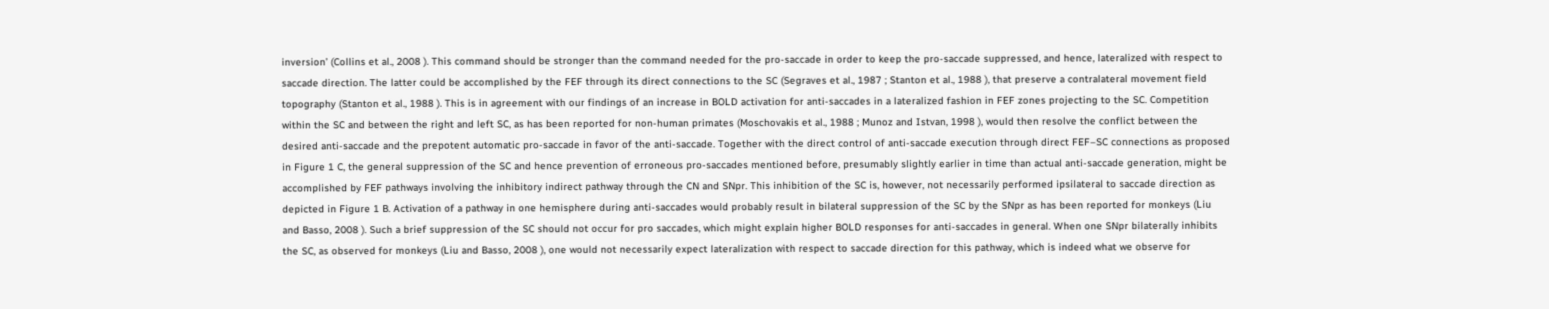inversion’ (Collins et al., 2008 ). This command should be stronger than the command needed for the pro-saccade in order to keep the pro-saccade suppressed, and hence, lateralized with respect to saccade direction. The latter could be accomplished by the FEF through its direct connections to the SC (Segraves et al., 1987 ; Stanton et al., 1988 ), that preserve a contralateral movement field topography (Stanton et al., 1988 ). This is in agreement with our findings of an increase in BOLD activation for anti-saccades in a lateralized fashion in FEF zones projecting to the SC. Competition within the SC and between the right and left SC, as has been reported for non-human primates (Moschovakis et al., 1988 ; Munoz and Istvan, 1998 ), would then resolve the conflict between the desired anti-saccade and the prepotent automatic pro-saccade in favor of the anti-saccade. Together with the direct control of anti-saccade execution through direct FEF–SC connections as proposed in Figure 1 C, the general suppression of the SC and hence prevention of erroneous pro-saccades mentioned before, presumably slightly earlier in time than actual anti-saccade generation, might be accomplished by FEF pathways involving the inhibitory indirect pathway through the CN and SNpr. This inhibition of the SC is, however, not necessarily performed ipsilateral to saccade direction as depicted in Figure 1 B. Activation of a pathway in one hemisphere during anti-saccades would probably result in bilateral suppression of the SC by the SNpr as has been reported for monkeys (Liu and Basso, 2008 ). Such a brief suppression of the SC should not occur for pro saccades, which might explain higher BOLD responses for anti-saccades in general. When one SNpr bilaterally inhibits the SC, as observed for monkeys (Liu and Basso, 2008 ), one would not necessarily expect lateralization with respect to saccade direction for this pathway, which is indeed what we observe for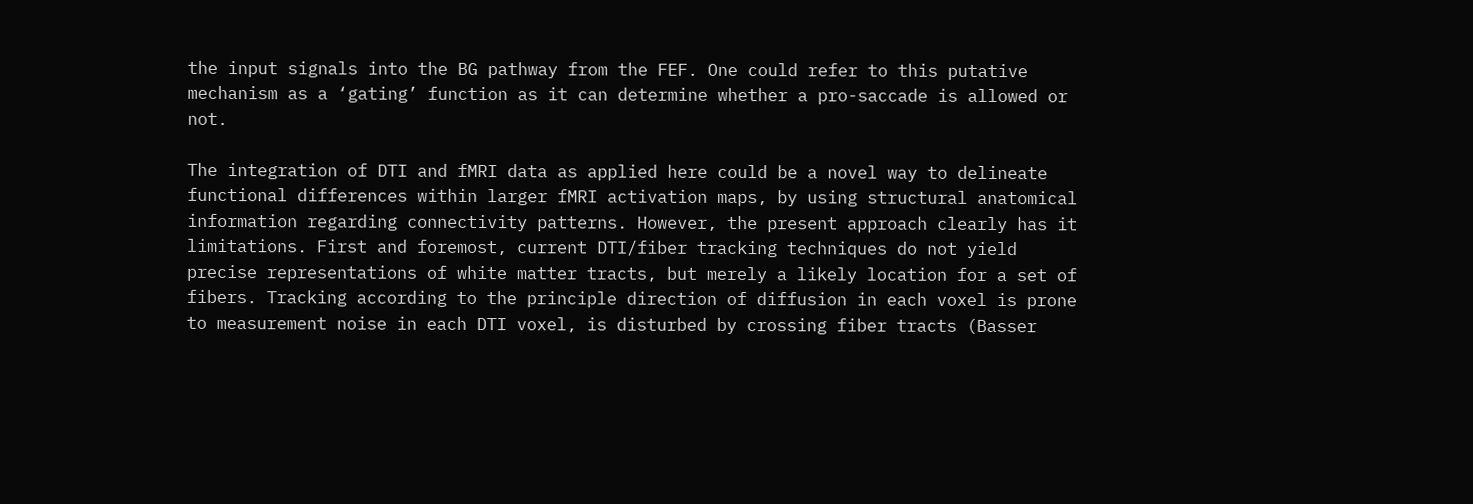the input signals into the BG pathway from the FEF. One could refer to this putative mechanism as a ‘gating’ function as it can determine whether a pro-saccade is allowed or not.

The integration of DTI and fMRI data as applied here could be a novel way to delineate functional differences within larger fMRI activation maps, by using structural anatomical information regarding connectivity patterns. However, the present approach clearly has it limitations. First and foremost, current DTI/fiber tracking techniques do not yield precise representations of white matter tracts, but merely a likely location for a set of fibers. Tracking according to the principle direction of diffusion in each voxel is prone to measurement noise in each DTI voxel, is disturbed by crossing fiber tracts (Basser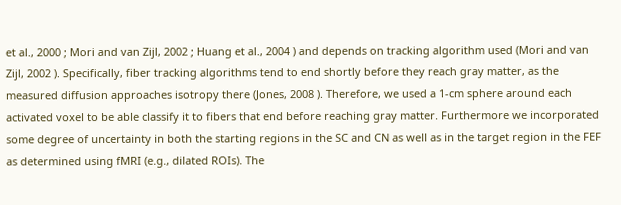et al., 2000 ; Mori and van Zijl, 2002 ; Huang et al., 2004 ) and depends on tracking algorithm used (Mori and van Zijl, 2002 ). Specifically, fiber tracking algorithms tend to end shortly before they reach gray matter, as the measured diffusion approaches isotropy there (Jones, 2008 ). Therefore, we used a 1-cm sphere around each activated voxel to be able classify it to fibers that end before reaching gray matter. Furthermore we incorporated some degree of uncertainty in both the starting regions in the SC and CN as well as in the target region in the FEF as determined using fMRI (e.g., dilated ROIs). The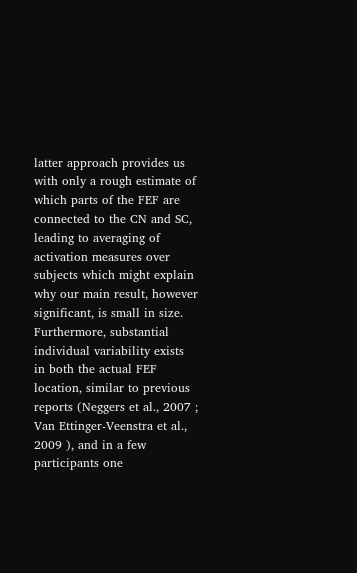latter approach provides us with only a rough estimate of which parts of the FEF are connected to the CN and SC, leading to averaging of activation measures over subjects which might explain why our main result, however significant, is small in size. Furthermore, substantial individual variability exists in both the actual FEF location, similar to previous reports (Neggers et al., 2007 ; Van Ettinger-Veenstra et al., 2009 ), and in a few participants one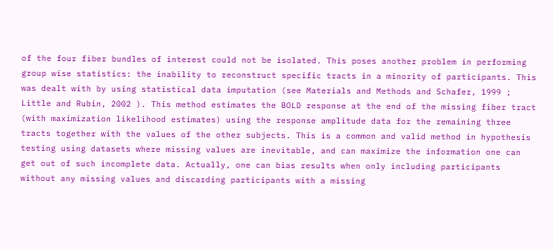of the four fiber bundles of interest could not be isolated. This poses another problem in performing group wise statistics: the inability to reconstruct specific tracts in a minority of participants. This was dealt with by using statistical data imputation (see Materials and Methods and Schafer, 1999 ; Little and Rubin, 2002 ). This method estimates the BOLD response at the end of the missing fiber tract (with maximization likelihood estimates) using the response amplitude data for the remaining three tracts together with the values of the other subjects. This is a common and valid method in hypothesis testing using datasets where missing values are inevitable, and can maximize the information one can get out of such incomplete data. Actually, one can bias results when only including participants without any missing values and discarding participants with a missing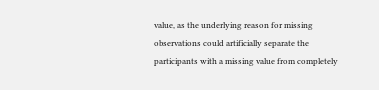value, as the underlying reason for missing observations could artificially separate the participants with a missing value from completely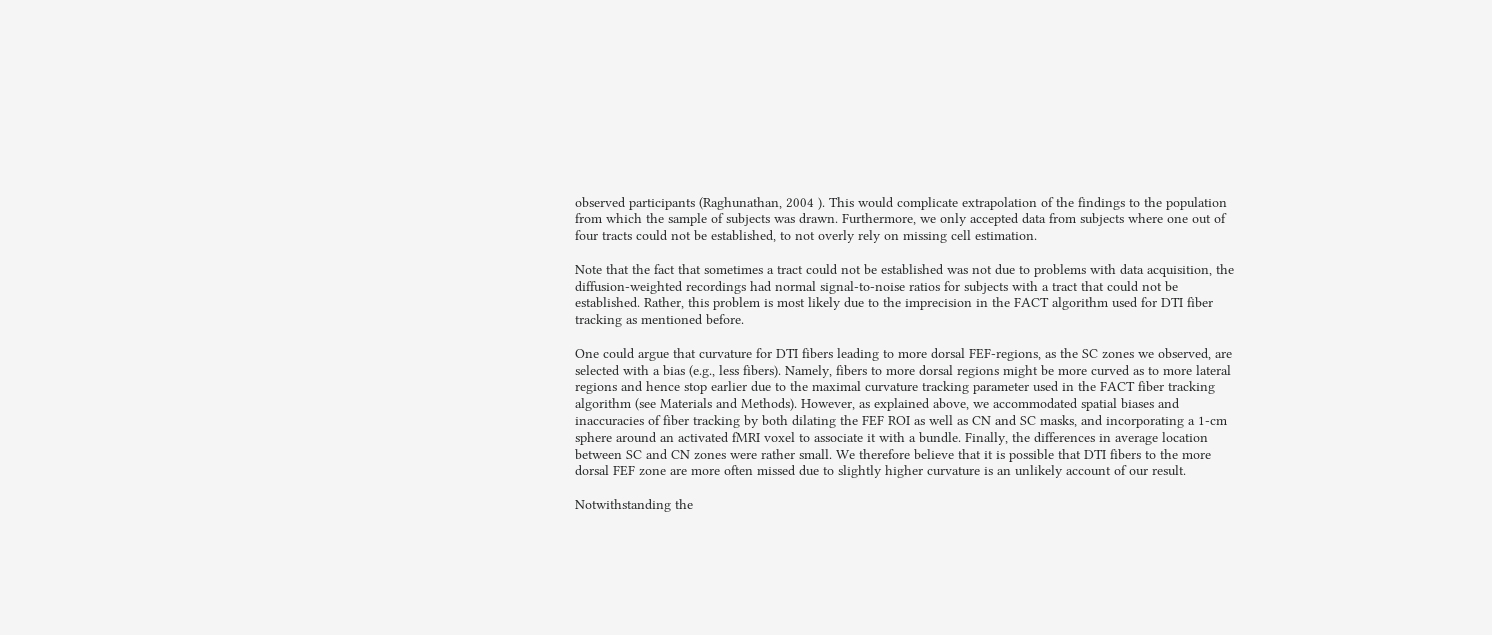observed participants (Raghunathan, 2004 ). This would complicate extrapolation of the findings to the population from which the sample of subjects was drawn. Furthermore, we only accepted data from subjects where one out of four tracts could not be established, to not overly rely on missing cell estimation.

Note that the fact that sometimes a tract could not be established was not due to problems with data acquisition, the diffusion-weighted recordings had normal signal-to-noise ratios for subjects with a tract that could not be established. Rather, this problem is most likely due to the imprecision in the FACT algorithm used for DTI fiber tracking as mentioned before.

One could argue that curvature for DTI fibers leading to more dorsal FEF-regions, as the SC zones we observed, are selected with a bias (e.g., less fibers). Namely, fibers to more dorsal regions might be more curved as to more lateral regions and hence stop earlier due to the maximal curvature tracking parameter used in the FACT fiber tracking algorithm (see Materials and Methods). However, as explained above, we accommodated spatial biases and inaccuracies of fiber tracking by both dilating the FEF ROI as well as CN and SC masks, and incorporating a 1-cm sphere around an activated fMRI voxel to associate it with a bundle. Finally, the differences in average location between SC and CN zones were rather small. We therefore believe that it is possible that DTI fibers to the more dorsal FEF zone are more often missed due to slightly higher curvature is an unlikely account of our result.

Notwithstanding the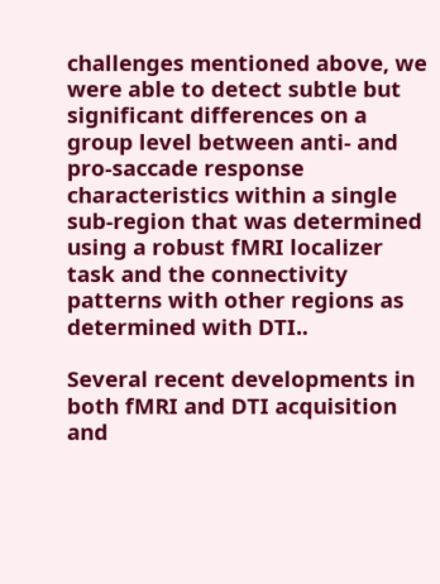challenges mentioned above, we were able to detect subtle but significant differences on a group level between anti- and pro-saccade response characteristics within a single sub-region that was determined using a robust fMRI localizer task and the connectivity patterns with other regions as determined with DTI..

Several recent developments in both fMRI and DTI acquisition and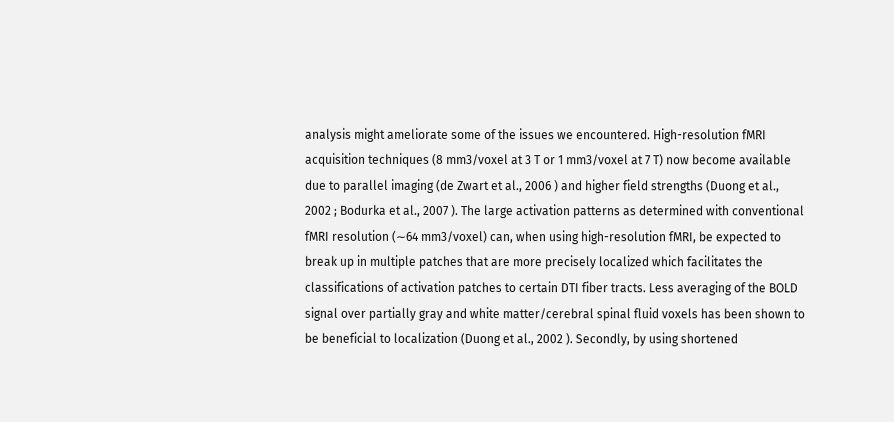analysis might ameliorate some of the issues we encountered. High-resolution fMRI acquisition techniques (8 mm3/voxel at 3 T or 1 mm3/voxel at 7 T) now become available due to parallel imaging (de Zwart et al., 2006 ) and higher field strengths (Duong et al., 2002 ; Bodurka et al., 2007 ). The large activation patterns as determined with conventional fMRI resolution (∼64 mm3/voxel) can, when using high-resolution fMRI, be expected to break up in multiple patches that are more precisely localized which facilitates the classifications of activation patches to certain DTI fiber tracts. Less averaging of the BOLD signal over partially gray and white matter/cerebral spinal fluid voxels has been shown to be beneficial to localization (Duong et al., 2002 ). Secondly, by using shortened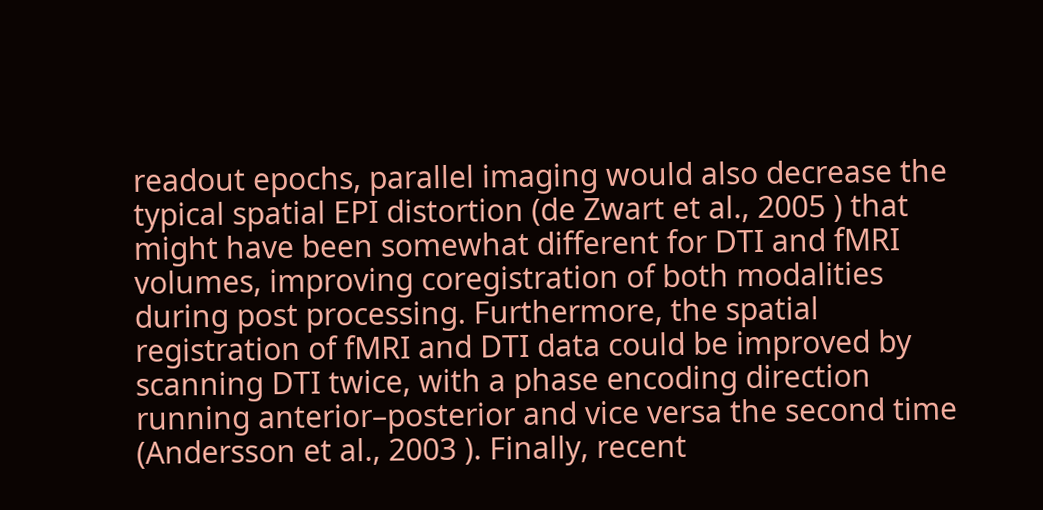readout epochs, parallel imaging would also decrease the typical spatial EPI distortion (de Zwart et al., 2005 ) that might have been somewhat different for DTI and fMRI volumes, improving coregistration of both modalities during post processing. Furthermore, the spatial registration of fMRI and DTI data could be improved by scanning DTI twice, with a phase encoding direction running anterior–posterior and vice versa the second time (Andersson et al., 2003 ). Finally, recent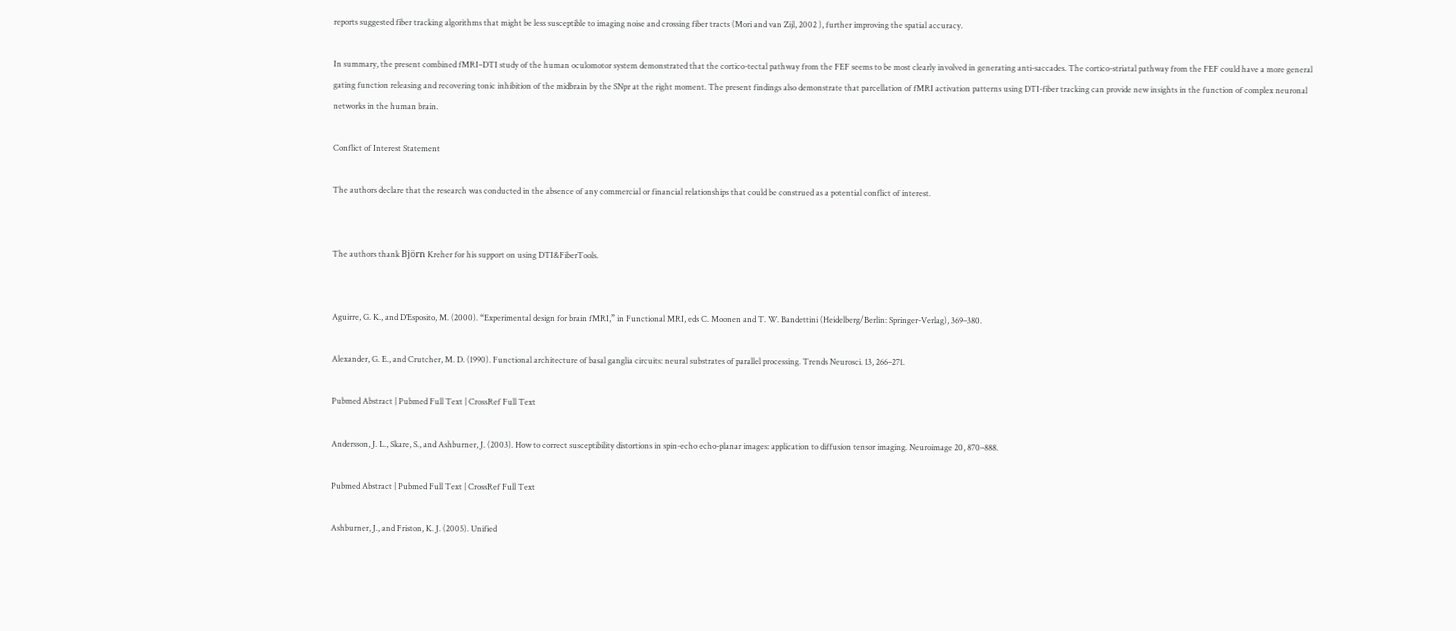reports suggested fiber tracking algorithms that might be less susceptible to imaging noise and crossing fiber tracts (Mori and van Zijl, 2002 ), further improving the spatial accuracy.

In summary, the present combined fMRI–DTI study of the human oculomotor system demonstrated that the cortico-tectal pathway from the FEF seems to be most clearly involved in generating anti-saccades. The cortico-striatal pathway from the FEF could have a more general gating function releasing and recovering tonic inhibition of the midbrain by the SNpr at the right moment. The present findings also demonstrate that parcellation of fMRI activation patterns using DTI-fiber tracking can provide new insights in the function of complex neuronal networks in the human brain.

Conflict of Interest Statement

The authors declare that the research was conducted in the absence of any commercial or financial relationships that could be construed as a potential conflict of interest.


The authors thank Björn Kreher for his support on using DTI&FiberTools.


Aguirre, G. K., and D’Esposito, M. (2000). “Experimental design for brain fMRI,” in Functional MRI, eds C. Moonen and T. W. Bandettini (Heidelberg/Berlin: Springer-Verlag), 369–380.

Alexander, G. E., and Crutcher, M. D. (1990). Functional architecture of basal ganglia circuits: neural substrates of parallel processing. Trends Neurosci. 13, 266–271.

Pubmed Abstract | Pubmed Full Text | CrossRef Full Text

Andersson, J. L., Skare, S., and Ashburner, J. (2003). How to correct susceptibility distortions in spin-echo echo-planar images: application to diffusion tensor imaging. Neuroimage 20, 870–888.

Pubmed Abstract | Pubmed Full Text | CrossRef Full Text

Ashburner, J., and Friston, K. J. (2005). Unified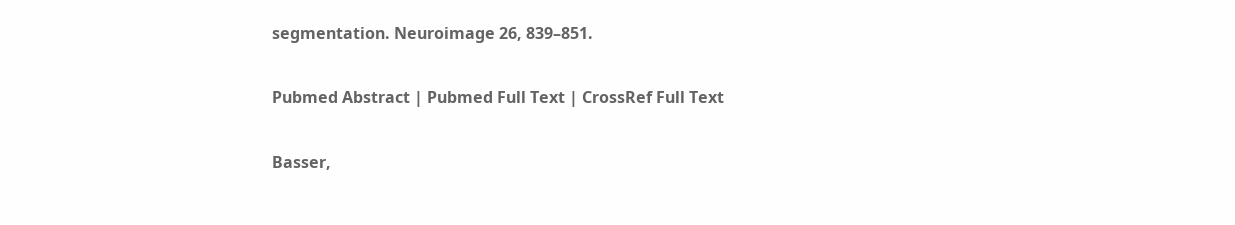segmentation. Neuroimage 26, 839–851.

Pubmed Abstract | Pubmed Full Text | CrossRef Full Text

Basser,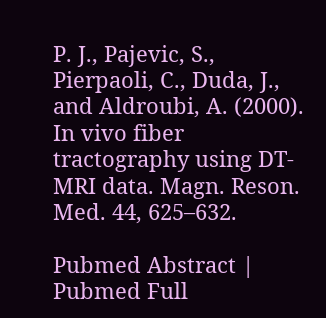P. J., Pajevic, S., Pierpaoli, C., Duda, J., and Aldroubi, A. (2000). In vivo fiber tractography using DT-MRI data. Magn. Reson. Med. 44, 625–632.

Pubmed Abstract | Pubmed Full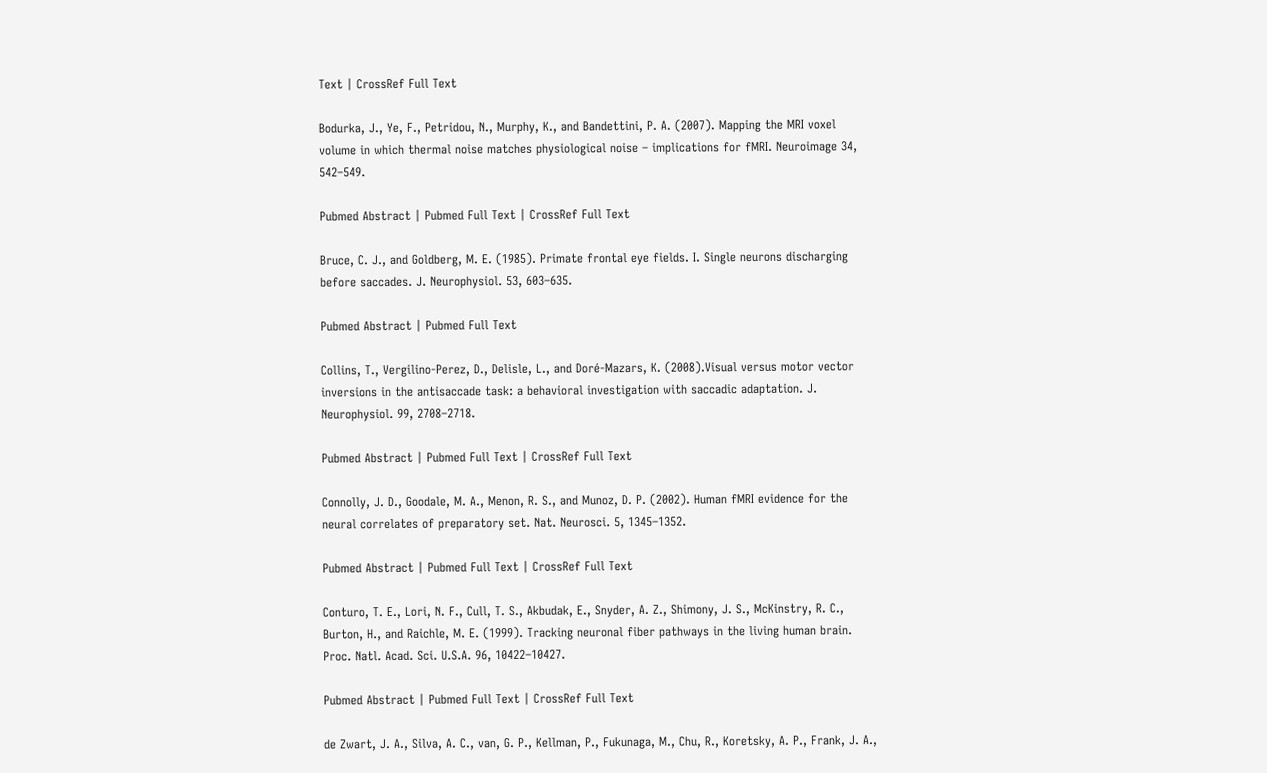Text | CrossRef Full Text

Bodurka, J., Ye, F., Petridou, N., Murphy, K., and Bandettini, P. A. (2007). Mapping the MRI voxel volume in which thermal noise matches physiological noise – implications for fMRI. Neuroimage 34, 542–549.

Pubmed Abstract | Pubmed Full Text | CrossRef Full Text

Bruce, C. J., and Goldberg, M. E. (1985). Primate frontal eye fields. I. Single neurons discharging before saccades. J. Neurophysiol. 53, 603–635.

Pubmed Abstract | Pubmed Full Text

Collins, T., Vergilino-Perez, D., Delisle, L., and Doré-Mazars, K. (2008).Visual versus motor vector inversions in the antisaccade task: a behavioral investigation with saccadic adaptation. J. Neurophysiol. 99, 2708–2718.

Pubmed Abstract | Pubmed Full Text | CrossRef Full Text

Connolly, J. D., Goodale, M. A., Menon, R. S., and Munoz, D. P. (2002). Human fMRI evidence for the neural correlates of preparatory set. Nat. Neurosci. 5, 1345–1352.

Pubmed Abstract | Pubmed Full Text | CrossRef Full Text

Conturo, T. E., Lori, N. F., Cull, T. S., Akbudak, E., Snyder, A. Z., Shimony, J. S., McKinstry, R. C., Burton, H., and Raichle, M. E. (1999). Tracking neuronal fiber pathways in the living human brain. Proc. Natl. Acad. Sci. U.S.A. 96, 10422–10427.

Pubmed Abstract | Pubmed Full Text | CrossRef Full Text

de Zwart, J. A., Silva, A. C., van, G. P., Kellman, P., Fukunaga, M., Chu, R., Koretsky, A. P., Frank, J. A.,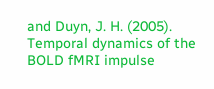and Duyn, J. H. (2005). Temporal dynamics of the BOLD fMRI impulse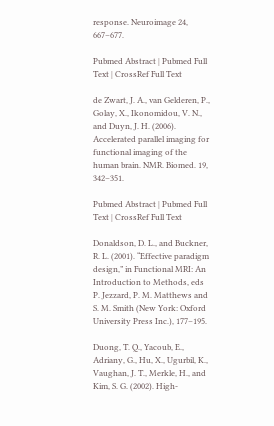response. Neuroimage 24, 667–677.

Pubmed Abstract | Pubmed Full Text | CrossRef Full Text

de Zwart, J. A., van Gelderen, P., Golay, X., Ikonomidou, V. N., and Duyn, J. H. (2006). Accelerated parallel imaging for functional imaging of the human brain. NMR. Biomed. 19, 342–351.

Pubmed Abstract | Pubmed Full Text | CrossRef Full Text

Donaldson, D. L., and Buckner, R. L. (2001). “Effective paradigm design,” in Functional MRI: An Introduction to Methods, eds P. Jezzard, P. M. Matthews and S. M. Smith (New York: Oxford University Press Inc.), 177–195.

Duong, T. Q., Yacoub, E., Adriany, G., Hu, X., Ugurbil, K., Vaughan, J. T., Merkle, H., and Kim, S. G. (2002). High-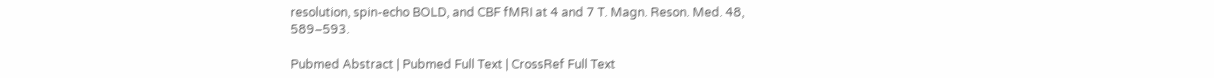resolution, spin-echo BOLD, and CBF fMRI at 4 and 7 T. Magn. Reson. Med. 48, 589–593.

Pubmed Abstract | Pubmed Full Text | CrossRef Full Text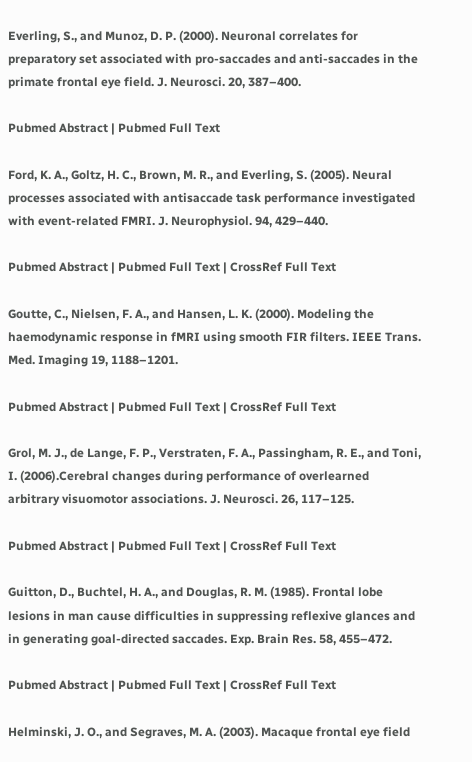Everling, S., and Munoz, D. P. (2000). Neuronal correlates for preparatory set associated with pro-saccades and anti-saccades in the primate frontal eye field. J. Neurosci. 20, 387–400.

Pubmed Abstract | Pubmed Full Text

Ford, K. A., Goltz, H. C., Brown, M. R., and Everling, S. (2005). Neural processes associated with antisaccade task performance investigated with event-related FMRI. J. Neurophysiol. 94, 429–440.

Pubmed Abstract | Pubmed Full Text | CrossRef Full Text

Goutte, C., Nielsen, F. A., and Hansen, L. K. (2000). Modeling the haemodynamic response in fMRI using smooth FIR filters. IEEE Trans. Med. Imaging 19, 1188–1201.

Pubmed Abstract | Pubmed Full Text | CrossRef Full Text

Grol, M. J., de Lange, F. P., Verstraten, F. A., Passingham, R. E., and Toni, I. (2006).Cerebral changes during performance of overlearned arbitrary visuomotor associations. J. Neurosci. 26, 117–125.

Pubmed Abstract | Pubmed Full Text | CrossRef Full Text

Guitton, D., Buchtel, H. A., and Douglas, R. M. (1985). Frontal lobe lesions in man cause difficulties in suppressing reflexive glances and in generating goal-directed saccades. Exp. Brain Res. 58, 455–472.

Pubmed Abstract | Pubmed Full Text | CrossRef Full Text

Helminski, J. O., and Segraves, M. A. (2003). Macaque frontal eye field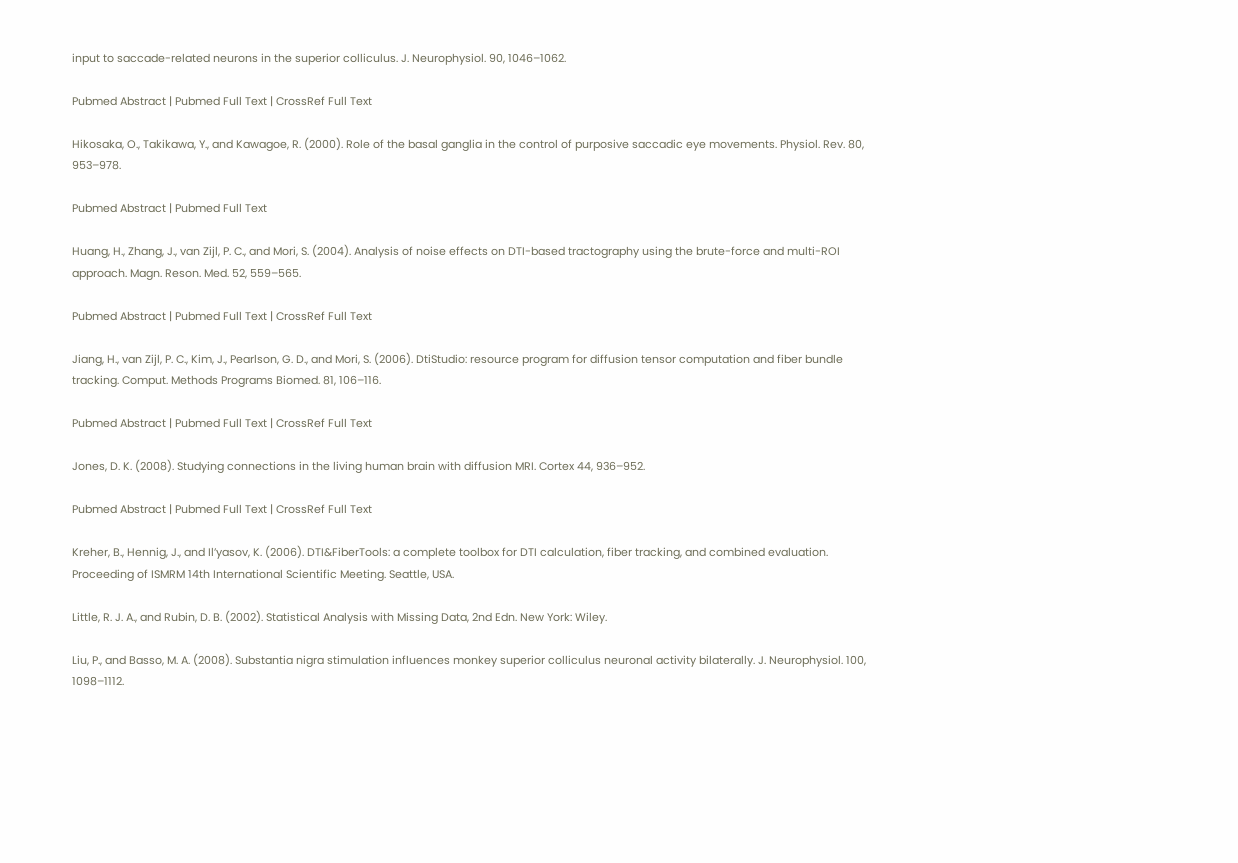input to saccade-related neurons in the superior colliculus. J. Neurophysiol. 90, 1046–1062.

Pubmed Abstract | Pubmed Full Text | CrossRef Full Text

Hikosaka, O., Takikawa, Y., and Kawagoe, R. (2000). Role of the basal ganglia in the control of purposive saccadic eye movements. Physiol. Rev. 80, 953–978.

Pubmed Abstract | Pubmed Full Text

Huang, H., Zhang, J., van Zijl, P. C., and Mori, S. (2004). Analysis of noise effects on DTI-based tractography using the brute-force and multi-ROI approach. Magn. Reson. Med. 52, 559–565.

Pubmed Abstract | Pubmed Full Text | CrossRef Full Text

Jiang, H., van Zijl, P. C., Kim, J., Pearlson, G. D., and Mori, S. (2006). DtiStudio: resource program for diffusion tensor computation and fiber bundle tracking. Comput. Methods Programs Biomed. 81, 106–116.

Pubmed Abstract | Pubmed Full Text | CrossRef Full Text

Jones, D. K. (2008). Studying connections in the living human brain with diffusion MRI. Cortex 44, 936–952.

Pubmed Abstract | Pubmed Full Text | CrossRef Full Text

Kreher, B., Hennig, J., and Il’yasov, K. (2006). DTI&FiberTools: a complete toolbox for DTI calculation, fiber tracking, and combined evaluation. Proceeding of ISMRM 14th International Scientific Meeting. Seattle, USA.

Little, R. J. A., and Rubin, D. B. (2002). Statistical Analysis with Missing Data, 2nd Edn. New York: Wiley.

Liu, P., and Basso, M. A. (2008). Substantia nigra stimulation influences monkey superior colliculus neuronal activity bilaterally. J. Neurophysiol. 100, 1098–1112.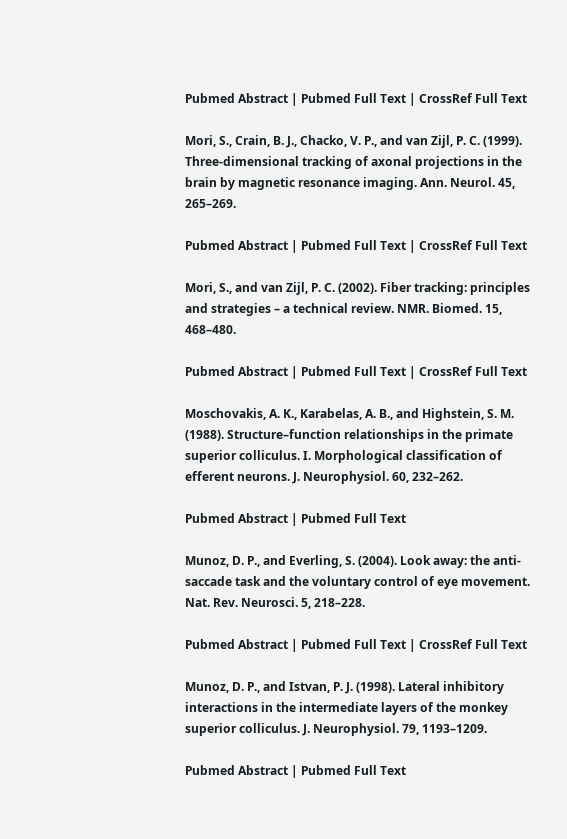Pubmed Abstract | Pubmed Full Text | CrossRef Full Text

Mori, S., Crain, B. J., Chacko, V. P., and van Zijl, P. C. (1999). Three-dimensional tracking of axonal projections in the brain by magnetic resonance imaging. Ann. Neurol. 45, 265–269.

Pubmed Abstract | Pubmed Full Text | CrossRef Full Text

Mori, S., and van Zijl, P. C. (2002). Fiber tracking: principles and strategies – a technical review. NMR. Biomed. 15, 468–480.

Pubmed Abstract | Pubmed Full Text | CrossRef Full Text

Moschovakis, A. K., Karabelas, A. B., and Highstein, S. M. (1988). Structure–function relationships in the primate superior colliculus. I. Morphological classification of efferent neurons. J. Neurophysiol. 60, 232–262.

Pubmed Abstract | Pubmed Full Text

Munoz, D. P., and Everling, S. (2004). Look away: the anti-saccade task and the voluntary control of eye movement. Nat. Rev. Neurosci. 5, 218–228.

Pubmed Abstract | Pubmed Full Text | CrossRef Full Text

Munoz, D. P., and Istvan, P. J. (1998). Lateral inhibitory interactions in the intermediate layers of the monkey superior colliculus. J. Neurophysiol. 79, 1193–1209.

Pubmed Abstract | Pubmed Full Text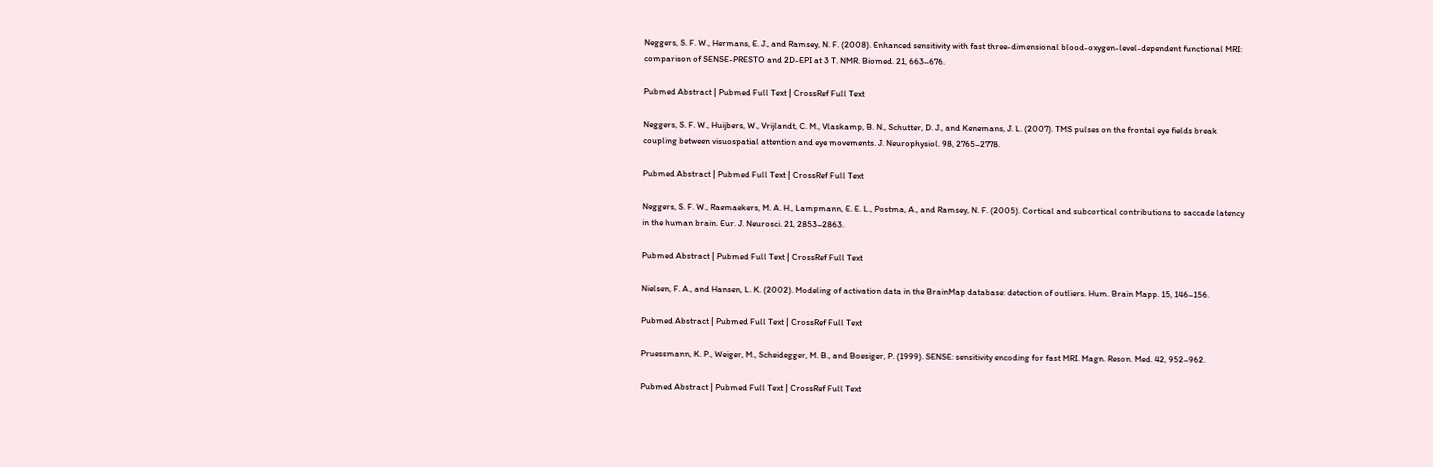Neggers, S. F. W., Hermans, E. J., and Ramsey, N. F. (2008). Enhanced sensitivity with fast three-dimensional blood-oxygen-level-dependent functional MRI: comparison of SENSE-PRESTO and 2D-EPI at 3 T. NMR. Biomed. 21, 663–676.

Pubmed Abstract | Pubmed Full Text | CrossRef Full Text

Neggers, S. F. W., Huijbers, W., Vrijlandt, C. M., Vlaskamp, B. N., Schutter, D. J., and Kenemans, J. L. (2007). TMS pulses on the frontal eye fields break coupling between visuospatial attention and eye movements. J. Neurophysiol. 98, 2765–2778.

Pubmed Abstract | Pubmed Full Text | CrossRef Full Text

Neggers, S. F. W., Raemaekers, M. A. H., Lampmann, E. E. L., Postma, A., and Ramsey, N. F. (2005). Cortical and subcortical contributions to saccade latency in the human brain. Eur. J. Neurosci. 21, 2853–2863.

Pubmed Abstract | Pubmed Full Text | CrossRef Full Text

Nielsen, F. A., and Hansen, L. K. (2002). Modeling of activation data in the BrainMap database: detection of outliers. Hum. Brain Mapp. 15, 146–156.

Pubmed Abstract | Pubmed Full Text | CrossRef Full Text

Pruessmann, K. P., Weiger, M., Scheidegger, M. B., and Boesiger, P. (1999). SENSE: sensitivity encoding for fast MRI. Magn. Reson. Med. 42, 952–962.

Pubmed Abstract | Pubmed Full Text | CrossRef Full Text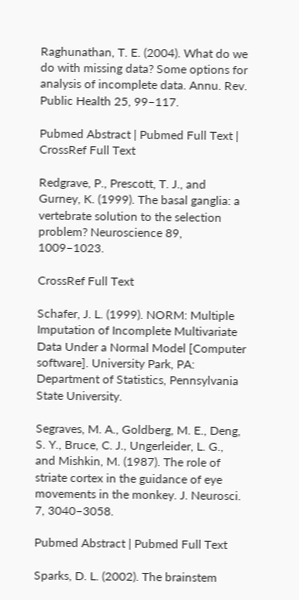Raghunathan, T. E. (2004). What do we do with missing data? Some options for analysis of incomplete data. Annu. Rev. Public Health 25, 99–117.

Pubmed Abstract | Pubmed Full Text | CrossRef Full Text

Redgrave, P., Prescott, T. J., and Gurney, K. (1999). The basal ganglia: a vertebrate solution to the selection problem? Neuroscience 89, 1009–1023.

CrossRef Full Text

Schafer, J. L. (1999). NORM: Multiple Imputation of Incomplete Multivariate Data Under a Normal Model [Computer software]. University Park, PA: Department of Statistics, Pennsylvania State University.

Segraves, M. A., Goldberg, M. E., Deng, S. Y., Bruce, C. J., Ungerleider, L. G., and Mishkin, M. (1987). The role of striate cortex in the guidance of eye movements in the monkey. J. Neurosci. 7, 3040–3058.

Pubmed Abstract | Pubmed Full Text

Sparks, D. L. (2002). The brainstem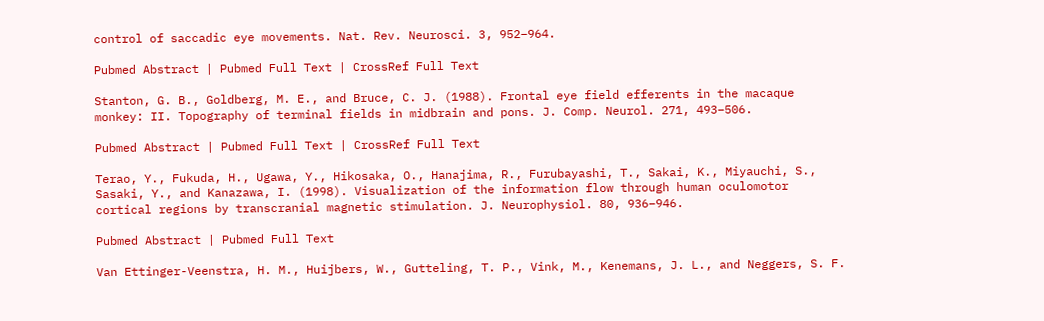control of saccadic eye movements. Nat. Rev. Neurosci. 3, 952–964.

Pubmed Abstract | Pubmed Full Text | CrossRef Full Text

Stanton, G. B., Goldberg, M. E., and Bruce, C. J. (1988). Frontal eye field efferents in the macaque monkey: II. Topography of terminal fields in midbrain and pons. J. Comp. Neurol. 271, 493–506.

Pubmed Abstract | Pubmed Full Text | CrossRef Full Text

Terao, Y., Fukuda, H., Ugawa, Y., Hikosaka, O., Hanajima, R., Furubayashi, T., Sakai, K., Miyauchi, S., Sasaki, Y., and Kanazawa, I. (1998). Visualization of the information flow through human oculomotor cortical regions by transcranial magnetic stimulation. J. Neurophysiol. 80, 936–946.

Pubmed Abstract | Pubmed Full Text

Van Ettinger-Veenstra, H. M., Huijbers, W., Gutteling, T. P., Vink, M., Kenemans, J. L., and Neggers, S. F.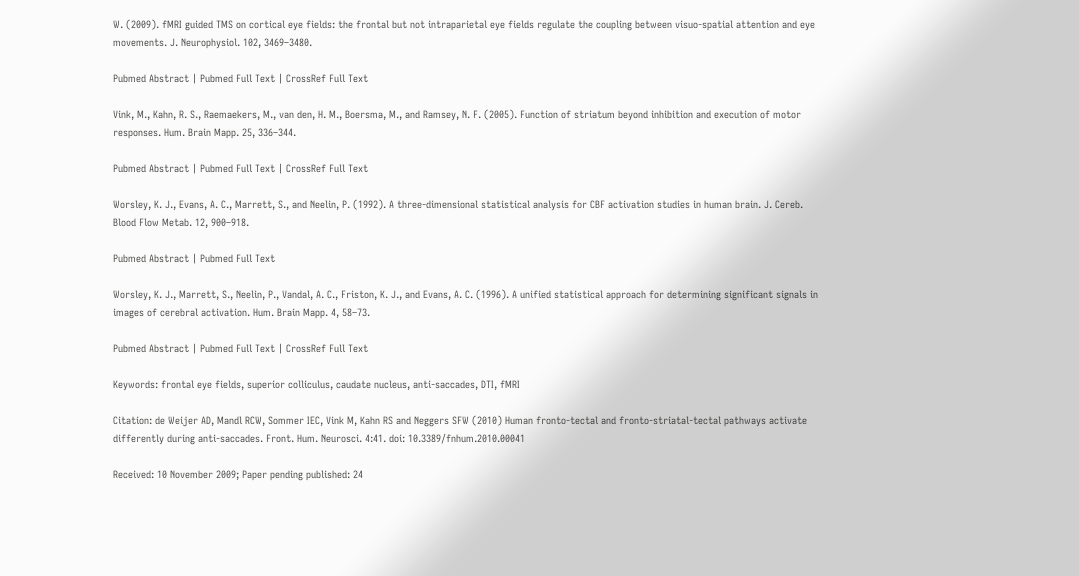W. (2009). fMRI guided TMS on cortical eye fields: the frontal but not intraparietal eye fields regulate the coupling between visuo-spatial attention and eye movements. J. Neurophysiol. 102, 3469–3480.

Pubmed Abstract | Pubmed Full Text | CrossRef Full Text

Vink, M., Kahn, R. S., Raemaekers, M., van den, H. M., Boersma, M., and Ramsey, N. F. (2005). Function of striatum beyond inhibition and execution of motor responses. Hum. Brain Mapp. 25, 336–344.

Pubmed Abstract | Pubmed Full Text | CrossRef Full Text

Worsley, K. J., Evans, A. C., Marrett, S., and Neelin, P. (1992). A three-dimensional statistical analysis for CBF activation studies in human brain. J. Cereb. Blood Flow Metab. 12, 900–918.

Pubmed Abstract | Pubmed Full Text

Worsley, K. J., Marrett, S., Neelin, P., Vandal, A. C., Friston, K. J., and Evans, A. C. (1996). A unified statistical approach for determining significant signals in images of cerebral activation. Hum. Brain Mapp. 4, 58–73.

Pubmed Abstract | Pubmed Full Text | CrossRef Full Text

Keywords: frontal eye fields, superior colliculus, caudate nucleus, anti-saccades, DTI, fMRI

Citation: de Weijer AD, Mandl RCW, Sommer IEC, Vink M, Kahn RS and Neggers SFW (2010) Human fronto-tectal and fronto-striatal-tectal pathways activate differently during anti-saccades. Front. Hum. Neurosci. 4:41. doi: 10.3389/fnhum.2010.00041

Received: 10 November 2009; Paper pending published: 24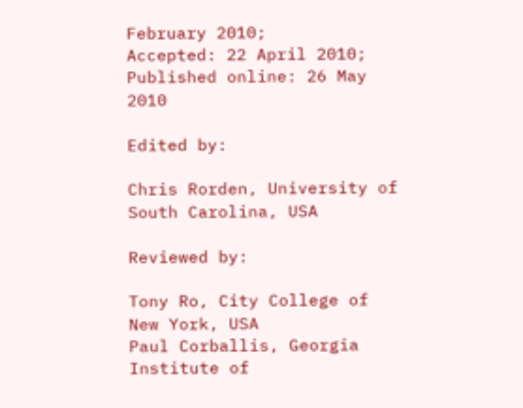February 2010;
Accepted: 22 April 2010; Published online: 26 May 2010

Edited by:

Chris Rorden, University of South Carolina, USA

Reviewed by:

Tony Ro, City College of New York, USA
Paul Corballis, Georgia Institute of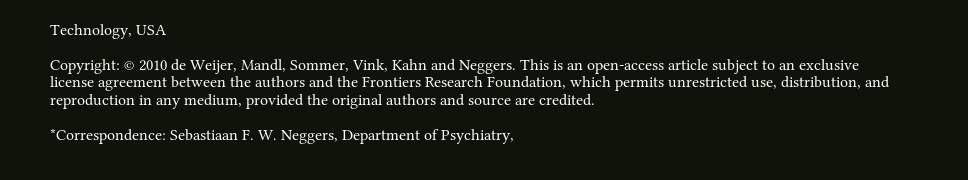Technology, USA

Copyright: © 2010 de Weijer, Mandl, Sommer, Vink, Kahn and Neggers. This is an open-access article subject to an exclusive license agreement between the authors and the Frontiers Research Foundation, which permits unrestricted use, distribution, and reproduction in any medium, provided the original authors and source are credited.

*Correspondence: Sebastiaan F. W. Neggers, Department of Psychiatry,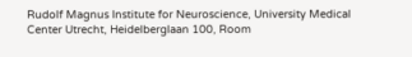Rudolf Magnus Institute for Neuroscience, University Medical Center Utrecht, Heidelberglaan 100, Room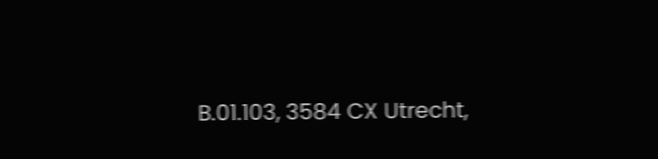B.01.103, 3584 CX Utrecht,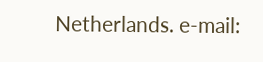Netherlands. e-mail: